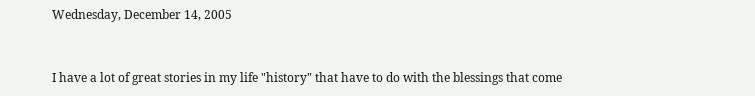Wednesday, December 14, 2005


I have a lot of great stories in my life "history" that have to do with the blessings that come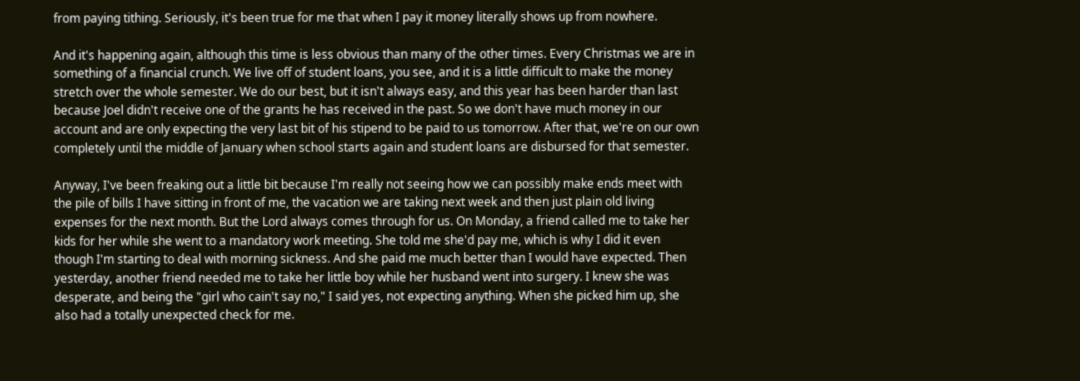from paying tithing. Seriously, it's been true for me that when I pay it money literally shows up from nowhere.

And it's happening again, although this time is less obvious than many of the other times. Every Christmas we are in something of a financial crunch. We live off of student loans, you see, and it is a little difficult to make the money stretch over the whole semester. We do our best, but it isn't always easy, and this year has been harder than last because Joel didn't receive one of the grants he has received in the past. So we don't have much money in our account and are only expecting the very last bit of his stipend to be paid to us tomorrow. After that, we're on our own completely until the middle of January when school starts again and student loans are disbursed for that semester.

Anyway, I've been freaking out a little bit because I'm really not seeing how we can possibly make ends meet with the pile of bills I have sitting in front of me, the vacation we are taking next week and then just plain old living expenses for the next month. But the Lord always comes through for us. On Monday, a friend called me to take her kids for her while she went to a mandatory work meeting. She told me she'd pay me, which is why I did it even though I'm starting to deal with morning sickness. And she paid me much better than I would have expected. Then yesterday, another friend needed me to take her little boy while her husband went into surgery. I knew she was desperate, and being the "girl who cain't say no," I said yes, not expecting anything. When she picked him up, she also had a totally unexpected check for me.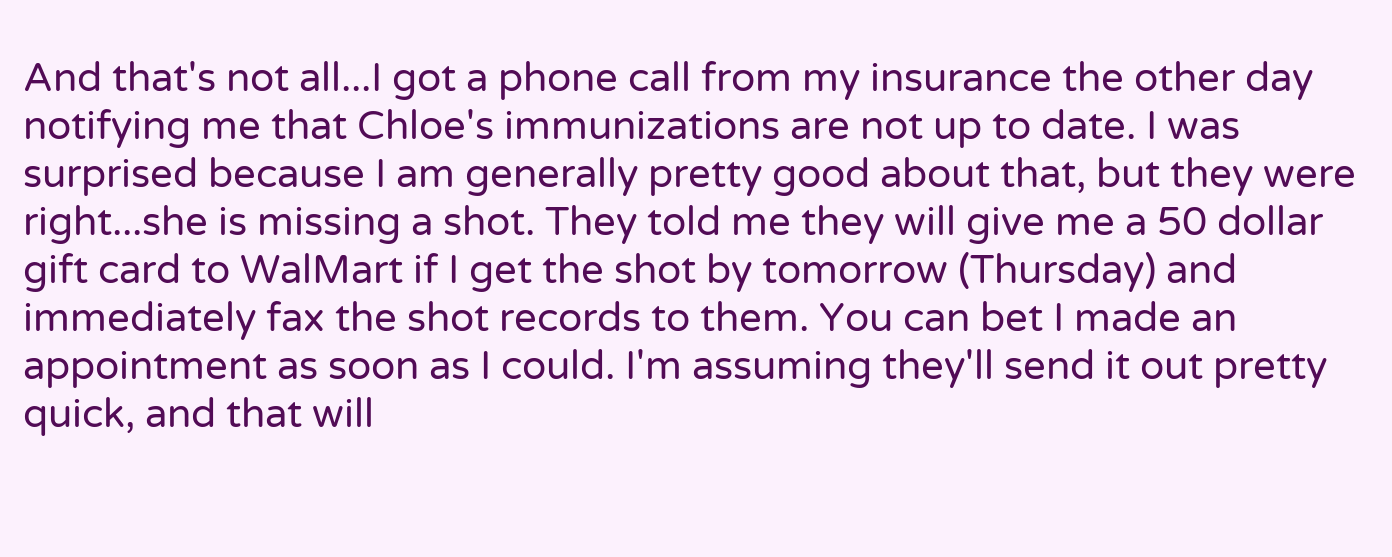And that's not all...I got a phone call from my insurance the other day notifying me that Chloe's immunizations are not up to date. I was surprised because I am generally pretty good about that, but they were right...she is missing a shot. They told me they will give me a 50 dollar gift card to WalMart if I get the shot by tomorrow (Thursday) and immediately fax the shot records to them. You can bet I made an appointment as soon as I could. I'm assuming they'll send it out pretty quick, and that will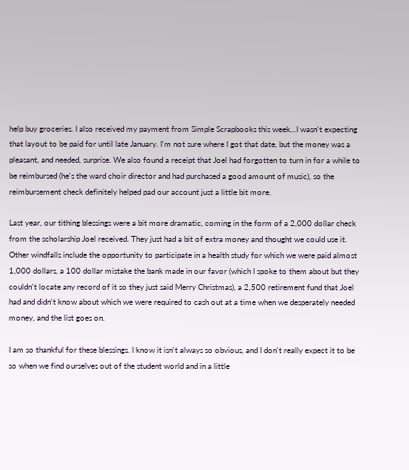help buy groceries. I also received my payment from Simple Scrapbooks this week...I wasn't expecting that layout to be paid for until late January. I'm not sure where I got that date, but the money was a pleasant, and needed, surprise. We also found a receipt that Joel had forgotten to turn in for a while to be reimbursed (he's the ward choir director and had purchased a good amount of music), so the reimbursement check definitely helped pad our account just a little bit more.

Last year, our tithing blessings were a bit more dramatic, coming in the form of a 2,000 dollar check from the scholarship Joel received. They just had a bit of extra money and thought we could use it. Other windfalls include the opportunity to participate in a health study for which we were paid almost 1,000 dollars, a 100 dollar mistake the bank made in our favor (which I spoke to them about but they couldn't locate any record of it so they just said Merry Christmas), a 2,500 retirement fund that Joel had and didn't know about which we were required to cash out at a time when we desperately needed money, and the list goes on.

I am so thankful for these blessings. I know it isn't always so obvious, and I don't really expect it to be so when we find ourselves out of the student world and in a little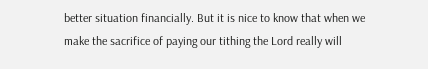better situation financially. But it is nice to know that when we make the sacrifice of paying our tithing the Lord really will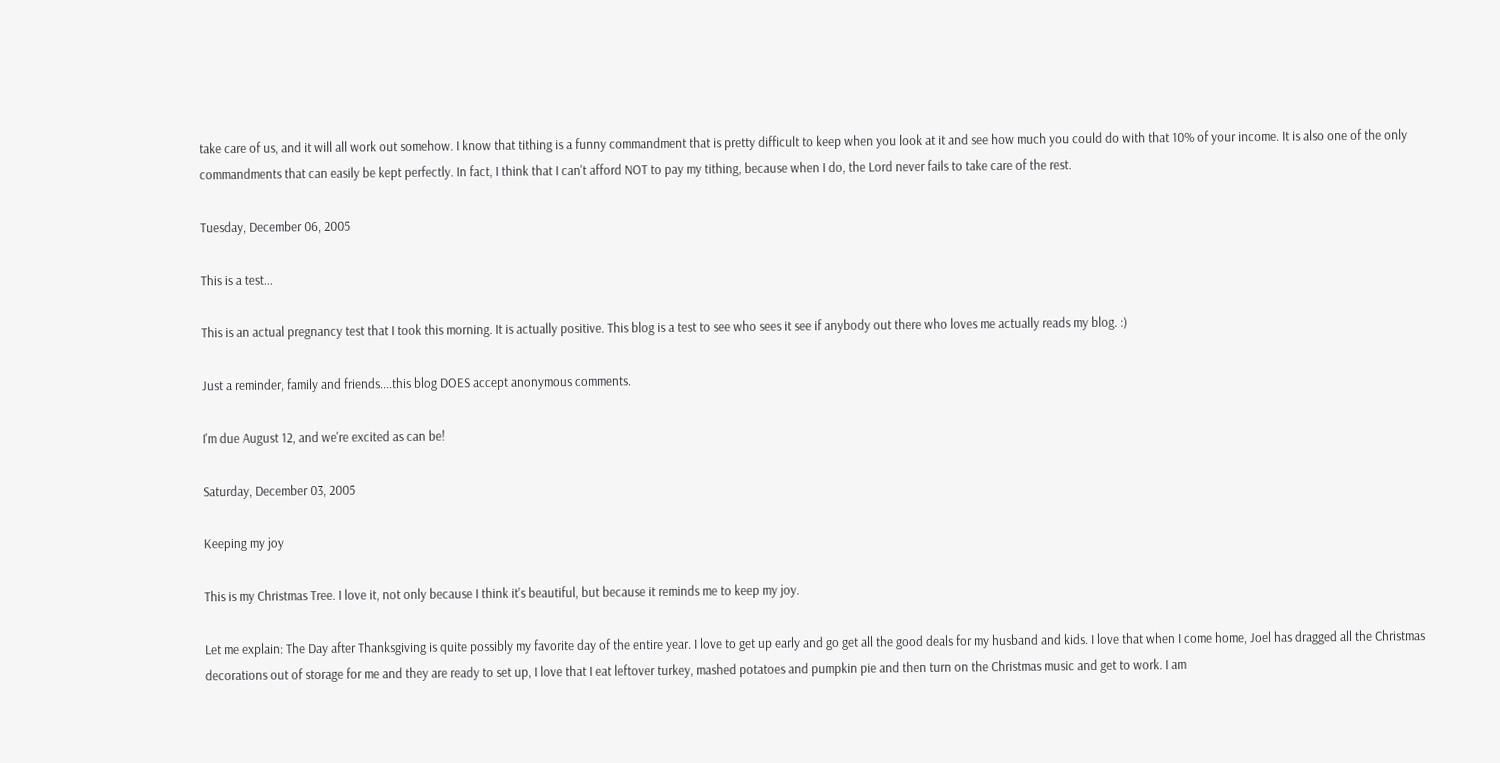take care of us, and it will all work out somehow. I know that tithing is a funny commandment that is pretty difficult to keep when you look at it and see how much you could do with that 10% of your income. It is also one of the only commandments that can easily be kept perfectly. In fact, I think that I can't afford NOT to pay my tithing, because when I do, the Lord never fails to take care of the rest.

Tuesday, December 06, 2005

This is a test...

This is an actual pregnancy test that I took this morning. It is actually positive. This blog is a test to see who sees it see if anybody out there who loves me actually reads my blog. :)

Just a reminder, family and friends....this blog DOES accept anonymous comments.

I'm due August 12, and we're excited as can be!

Saturday, December 03, 2005

Keeping my joy

This is my Christmas Tree. I love it, not only because I think it's beautiful, but because it reminds me to keep my joy.

Let me explain: The Day after Thanksgiving is quite possibly my favorite day of the entire year. I love to get up early and go get all the good deals for my husband and kids. I love that when I come home, Joel has dragged all the Christmas decorations out of storage for me and they are ready to set up, I love that I eat leftover turkey, mashed potatoes and pumpkin pie and then turn on the Christmas music and get to work. I am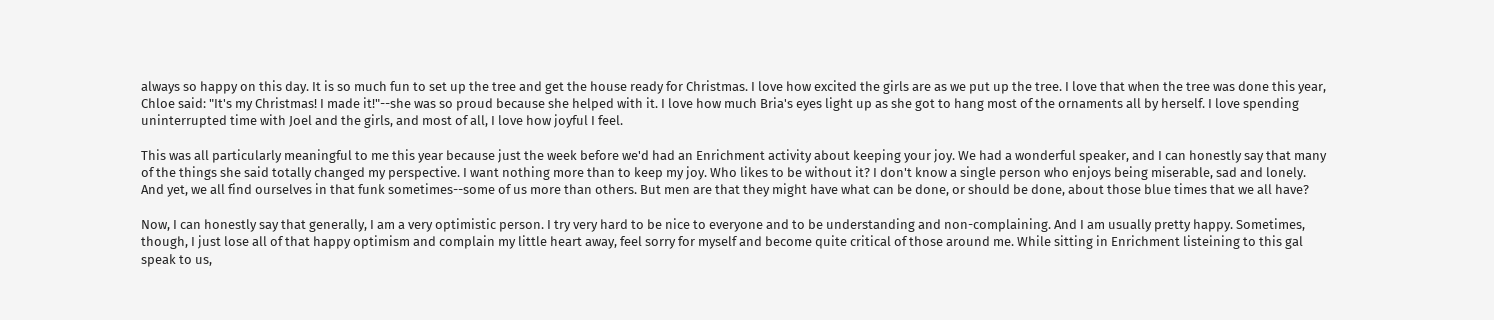always so happy on this day. It is so much fun to set up the tree and get the house ready for Christmas. I love how excited the girls are as we put up the tree. I love that when the tree was done this year, Chloe said: "It's my Christmas! I made it!"--she was so proud because she helped with it. I love how much Bria's eyes light up as she got to hang most of the ornaments all by herself. I love spending uninterrupted time with Joel and the girls, and most of all, I love how joyful I feel.

This was all particularly meaningful to me this year because just the week before we'd had an Enrichment activity about keeping your joy. We had a wonderful speaker, and I can honestly say that many of the things she said totally changed my perspective. I want nothing more than to keep my joy. Who likes to be without it? I don't know a single person who enjoys being miserable, sad and lonely. And yet, we all find ourselves in that funk sometimes--some of us more than others. But men are that they might have what can be done, or should be done, about those blue times that we all have?

Now, I can honestly say that generally, I am a very optimistic person. I try very hard to be nice to everyone and to be understanding and non-complaining. And I am usually pretty happy. Sometimes, though, I just lose all of that happy optimism and complain my little heart away, feel sorry for myself and become quite critical of those around me. While sitting in Enrichment listeining to this gal speak to us,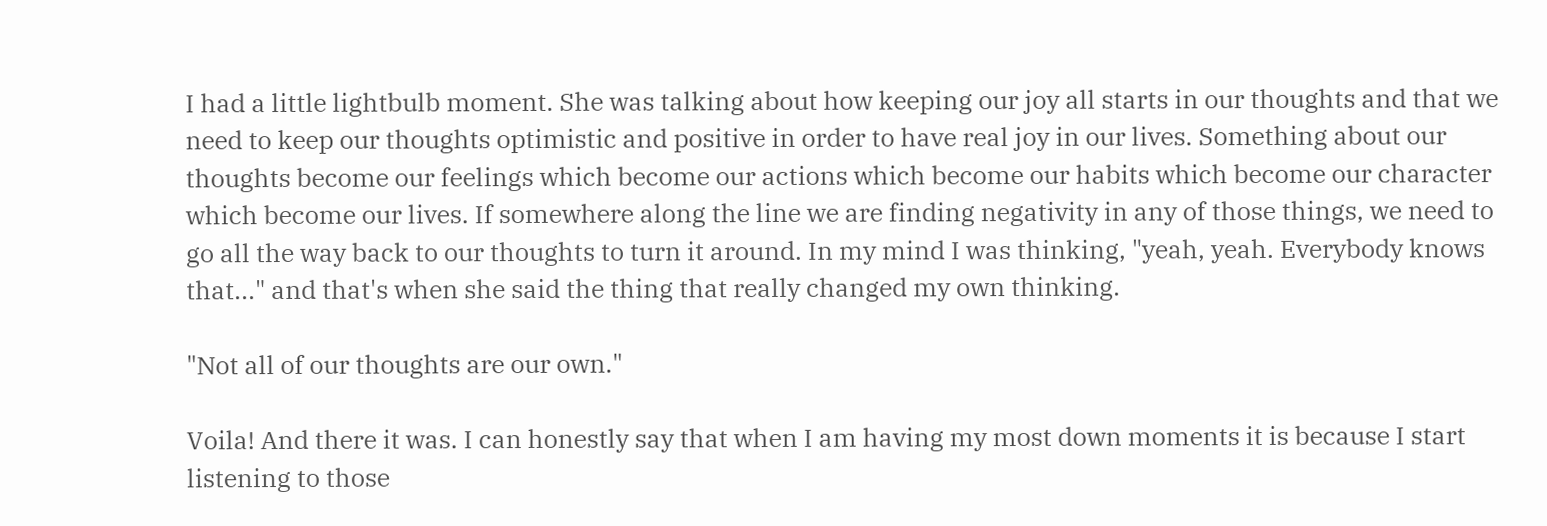I had a little lightbulb moment. She was talking about how keeping our joy all starts in our thoughts and that we need to keep our thoughts optimistic and positive in order to have real joy in our lives. Something about our thoughts become our feelings which become our actions which become our habits which become our character which become our lives. If somewhere along the line we are finding negativity in any of those things, we need to go all the way back to our thoughts to turn it around. In my mind I was thinking, "yeah, yeah. Everybody knows that..." and that's when she said the thing that really changed my own thinking.

"Not all of our thoughts are our own."

Voila! And there it was. I can honestly say that when I am having my most down moments it is because I start listening to those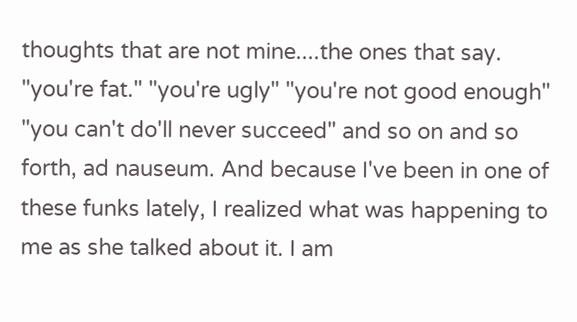thoughts that are not mine....the ones that say. "you're fat." "you're ugly" "you're not good enough" "you can't do'll never succeed" and so on and so forth, ad nauseum. And because I've been in one of these funks lately, I realized what was happening to me as she talked about it. I am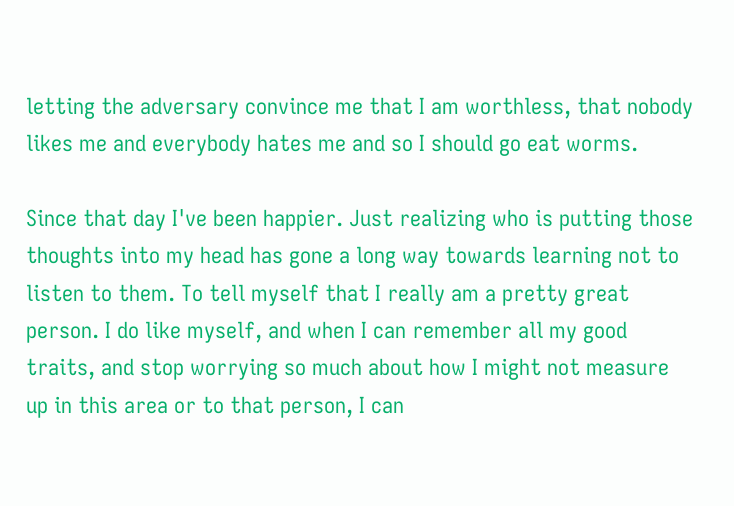letting the adversary convince me that I am worthless, that nobody likes me and everybody hates me and so I should go eat worms.

Since that day I've been happier. Just realizing who is putting those thoughts into my head has gone a long way towards learning not to listen to them. To tell myself that I really am a pretty great person. I do like myself, and when I can remember all my good traits, and stop worrying so much about how I might not measure up in this area or to that person, I can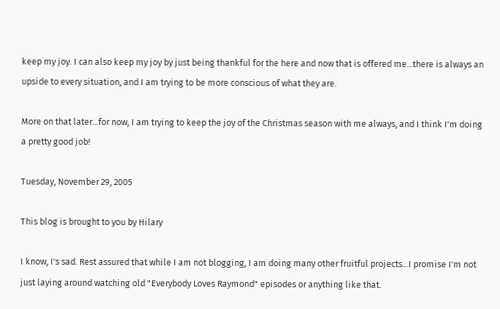keep my joy. I can also keep my joy by just being thankful for the here and now that is offered me...there is always an upside to every situation, and I am trying to be more conscious of what they are.

More on that later...for now, I am trying to keep the joy of the Christmas season with me always, and I think I'm doing a pretty good job!

Tuesday, November 29, 2005

This blog is brought to you by Hilary

I know, I's sad. Rest assured that while I am not blogging, I am doing many other fruitful projects...I promise I'm not just laying around watching old "Everybody Loves Raymond" episodes or anything like that.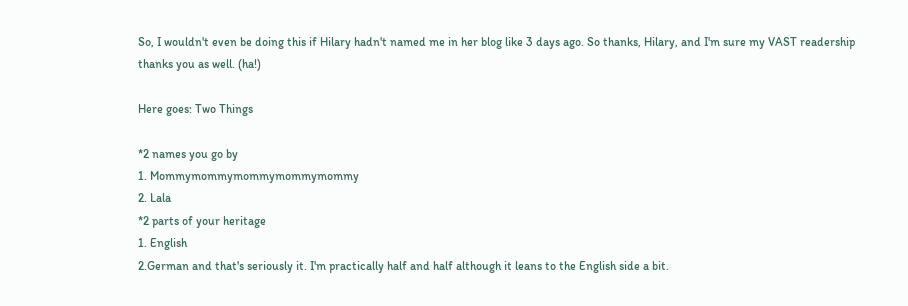So, I wouldn't even be doing this if Hilary hadn't named me in her blog like 3 days ago. So thanks, Hilary, and I'm sure my VAST readership thanks you as well. (ha!)

Here goes: Two Things

*2 names you go by
1. Mommymommymommymommymommy
2. Lala
*2 parts of your heritage
1. English
2.German and that's seriously it. I'm practically half and half although it leans to the English side a bit.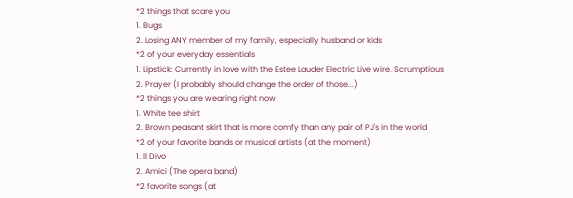*2 things that scare you
1. Bugs
2. Losing ANY member of my family, especially husband or kids
*2 of your everyday essentials
1. Lipstick: Currently in love with the Estee Lauder Electric Live wire. Scrumptious
2. Prayer (I probably should change the order of those...)
*2 things you are wearing right now
1. White tee shirt
2. Brown peasant skirt that is more comfy than any pair of PJ's in the world
*2 of your favorite bands or musical artists (at the moment)
1. Il Divo
2. Amici (The opera band)
*2 favorite songs (at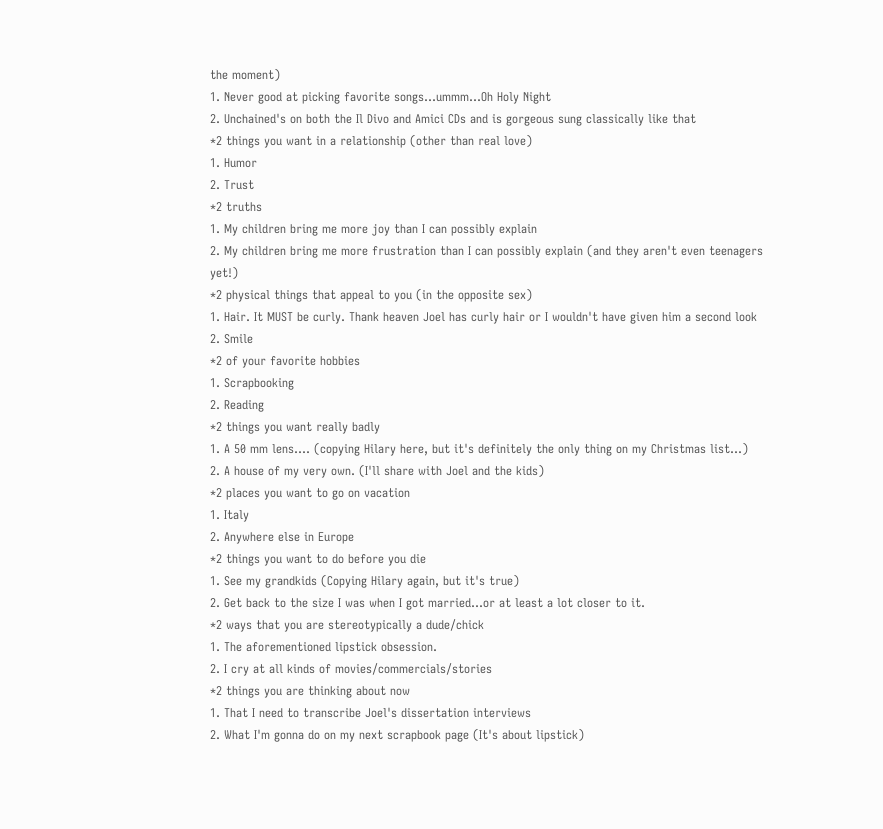the moment)
1. Never good at picking favorite songs...ummm...Oh Holy Night
2. Unchained's on both the Il Divo and Amici CDs and is gorgeous sung classically like that
*2 things you want in a relationship (other than real love)
1. Humor
2. Trust
*2 truths
1. My children bring me more joy than I can possibly explain
2. My children bring me more frustration than I can possibly explain (and they aren't even teenagers yet!)
*2 physical things that appeal to you (in the opposite sex)
1. Hair. It MUST be curly. Thank heaven Joel has curly hair or I wouldn't have given him a second look
2. Smile
*2 of your favorite hobbies
1. Scrapbooking
2. Reading
*2 things you want really badly
1. A 50 mm lens.... (copying Hilary here, but it's definitely the only thing on my Christmas list...)
2. A house of my very own. (I'll share with Joel and the kids)
*2 places you want to go on vacation
1. Italy
2. Anywhere else in Europe
*2 things you want to do before you die
1. See my grandkids (Copying Hilary again, but it's true)
2. Get back to the size I was when I got married...or at least a lot closer to it.
*2 ways that you are stereotypically a dude/chick
1. The aforementioned lipstick obsession.
2. I cry at all kinds of movies/commercials/stories
*2 things you are thinking about now
1. That I need to transcribe Joel's dissertation interviews
2. What I'm gonna do on my next scrapbook page (It's about lipstick)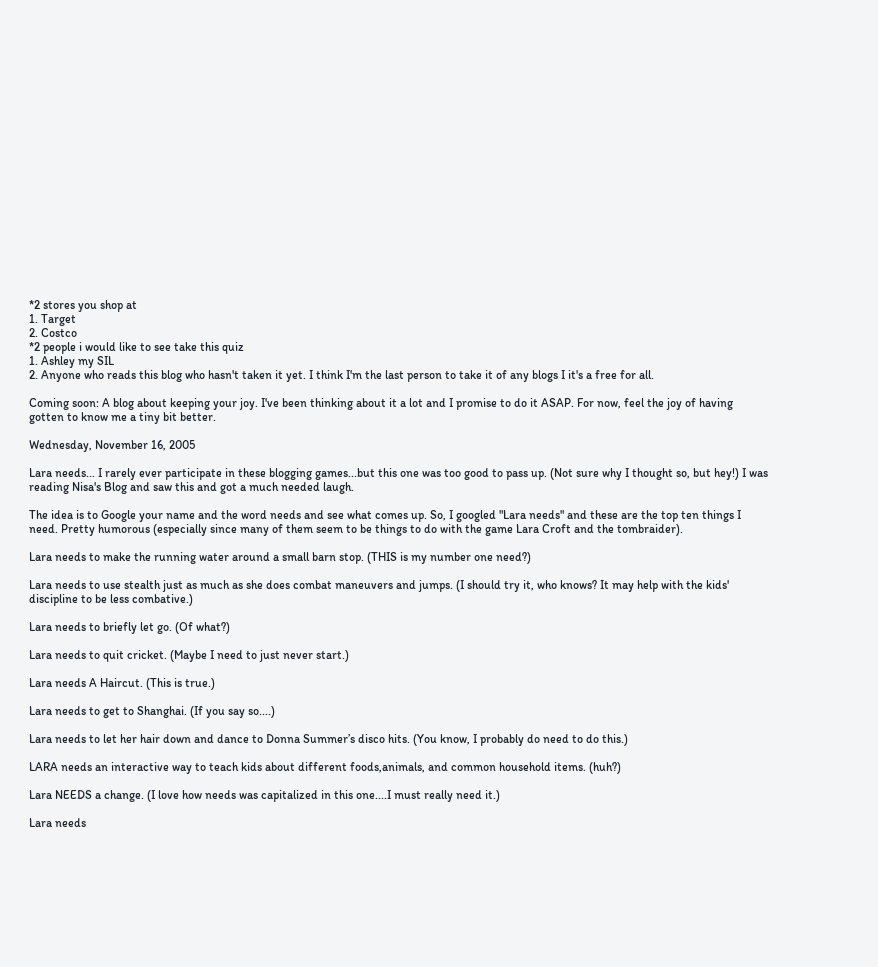*2 stores you shop at
1. Target
2. Costco
*2 people i would like to see take this quiz
1. Ashley my SIL
2. Anyone who reads this blog who hasn't taken it yet. I think I'm the last person to take it of any blogs I it's a free for all.

Coming soon: A blog about keeping your joy. I've been thinking about it a lot and I promise to do it ASAP. For now, feel the joy of having gotten to know me a tiny bit better.

Wednesday, November 16, 2005

Lara needs... I rarely ever participate in these blogging games...but this one was too good to pass up. (Not sure why I thought so, but hey!) I was reading Nisa's Blog and saw this and got a much needed laugh.

The idea is to Google your name and the word needs and see what comes up. So, I googled "Lara needs" and these are the top ten things I need. Pretty humorous (especially since many of them seem to be things to do with the game Lara Croft and the tombraider).

Lara needs to make the running water around a small barn stop. (THIS is my number one need?)

Lara needs to use stealth just as much as she does combat maneuvers and jumps. (I should try it, who knows? It may help with the kids' discipline to be less combative.)

Lara needs to briefly let go. (Of what?)

Lara needs to quit cricket. (Maybe I need to just never start.)

Lara needs A Haircut. (This is true.)

Lara needs to get to Shanghai. (If you say so....)

Lara needs to let her hair down and dance to Donna Summer’s disco hits. (You know, I probably do need to do this.)

LARA needs an interactive way to teach kids about different foods,animals, and common household items. (huh?)

Lara NEEDS a change. (I love how needs was capitalized in this one....I must really need it.)

Lara needs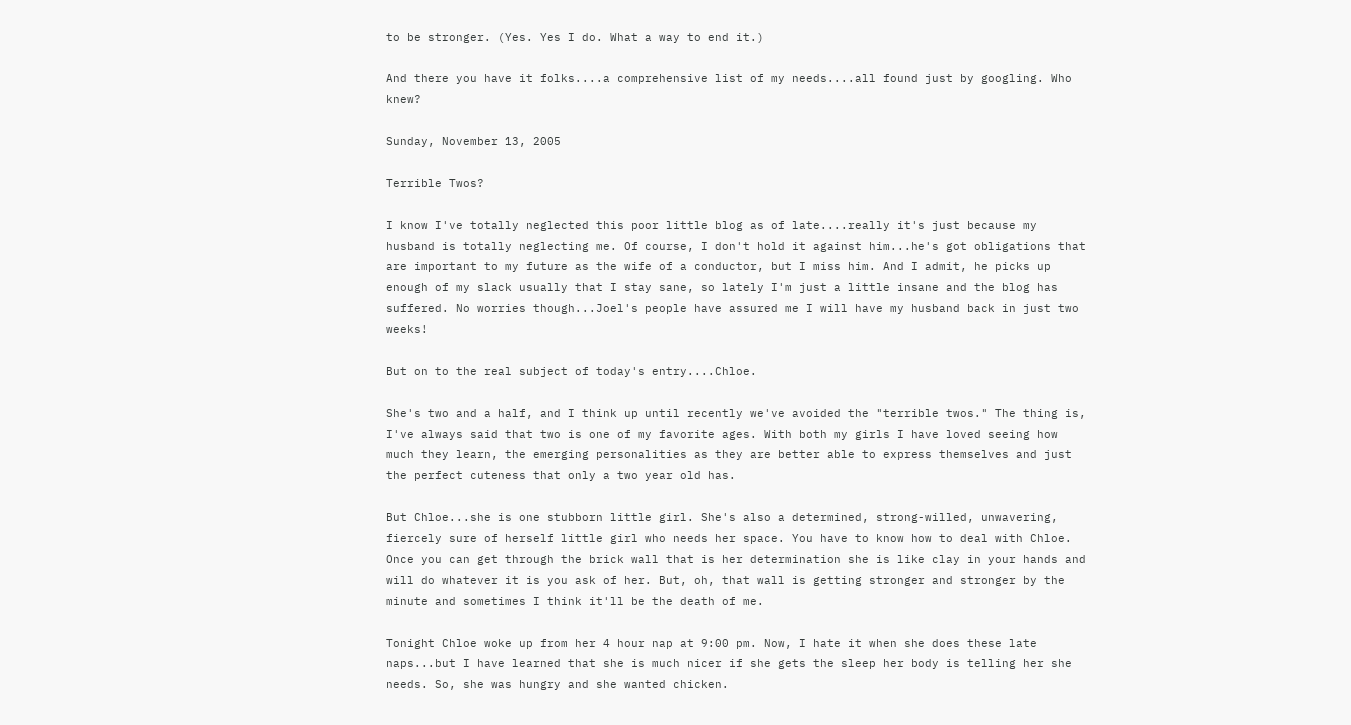to be stronger. (Yes. Yes I do. What a way to end it.)

And there you have it folks....a comprehensive list of my needs....all found just by googling. Who knew?

Sunday, November 13, 2005

Terrible Twos?

I know I've totally neglected this poor little blog as of late....really it's just because my husband is totally neglecting me. Of course, I don't hold it against him...he's got obligations that are important to my future as the wife of a conductor, but I miss him. And I admit, he picks up enough of my slack usually that I stay sane, so lately I'm just a little insane and the blog has suffered. No worries though...Joel's people have assured me I will have my husband back in just two weeks!

But on to the real subject of today's entry....Chloe.

She's two and a half, and I think up until recently we've avoided the "terrible twos." The thing is, I've always said that two is one of my favorite ages. With both my girls I have loved seeing how much they learn, the emerging personalities as they are better able to express themselves and just the perfect cuteness that only a two year old has.

But Chloe...she is one stubborn little girl. She's also a determined, strong-willed, unwavering, fiercely sure of herself little girl who needs her space. You have to know how to deal with Chloe. Once you can get through the brick wall that is her determination she is like clay in your hands and will do whatever it is you ask of her. But, oh, that wall is getting stronger and stronger by the minute and sometimes I think it'll be the death of me.

Tonight Chloe woke up from her 4 hour nap at 9:00 pm. Now, I hate it when she does these late naps...but I have learned that she is much nicer if she gets the sleep her body is telling her she needs. So, she was hungry and she wanted chicken.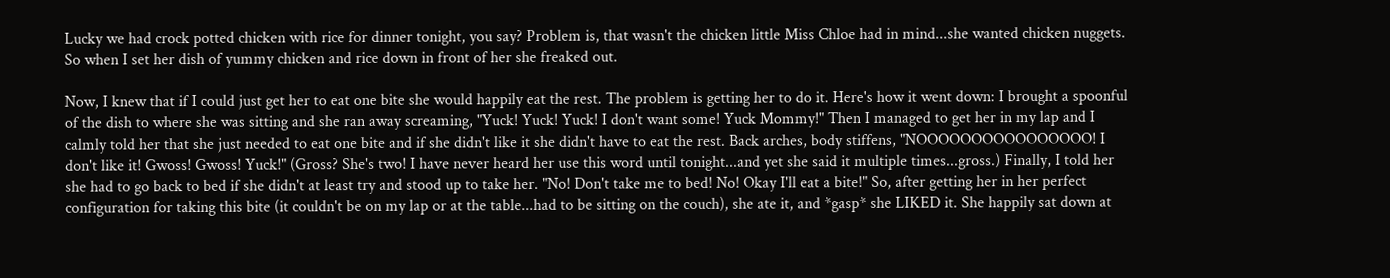Lucky we had crock potted chicken with rice for dinner tonight, you say? Problem is, that wasn't the chicken little Miss Chloe had in mind...she wanted chicken nuggets. So when I set her dish of yummy chicken and rice down in front of her she freaked out.

Now, I knew that if I could just get her to eat one bite she would happily eat the rest. The problem is getting her to do it. Here's how it went down: I brought a spoonful of the dish to where she was sitting and she ran away screaming, "Yuck! Yuck! Yuck! I don't want some! Yuck Mommy!" Then I managed to get her in my lap and I calmly told her that she just needed to eat one bite and if she didn't like it she didn't have to eat the rest. Back arches, body stiffens, "NOOOOOOOOOOOOOOOO! I don't like it! Gwoss! Gwoss! Yuck!" (Gross? She's two! I have never heard her use this word until tonight...and yet she said it multiple times...gross.) Finally, I told her she had to go back to bed if she didn't at least try and stood up to take her. "No! Don't take me to bed! No! Okay I'll eat a bite!" So, after getting her in her perfect configuration for taking this bite (it couldn't be on my lap or at the table...had to be sitting on the couch), she ate it, and *gasp* she LIKED it. She happily sat down at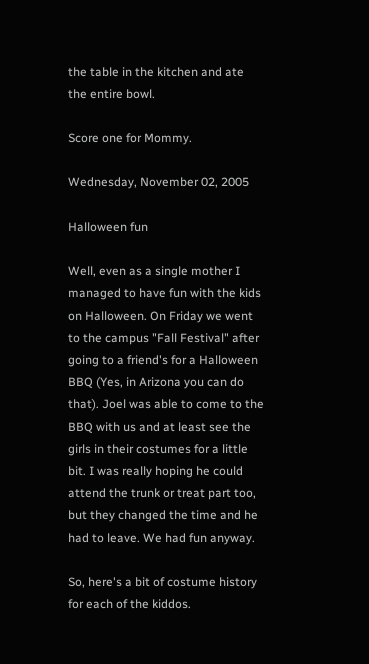the table in the kitchen and ate the entire bowl.

Score one for Mommy.

Wednesday, November 02, 2005

Halloween fun

Well, even as a single mother I managed to have fun with the kids on Halloween. On Friday we went to the campus "Fall Festival" after going to a friend's for a Halloween BBQ (Yes, in Arizona you can do that). Joel was able to come to the BBQ with us and at least see the girls in their costumes for a little bit. I was really hoping he could attend the trunk or treat part too, but they changed the time and he had to leave. We had fun anyway.

So, here's a bit of costume history for each of the kiddos.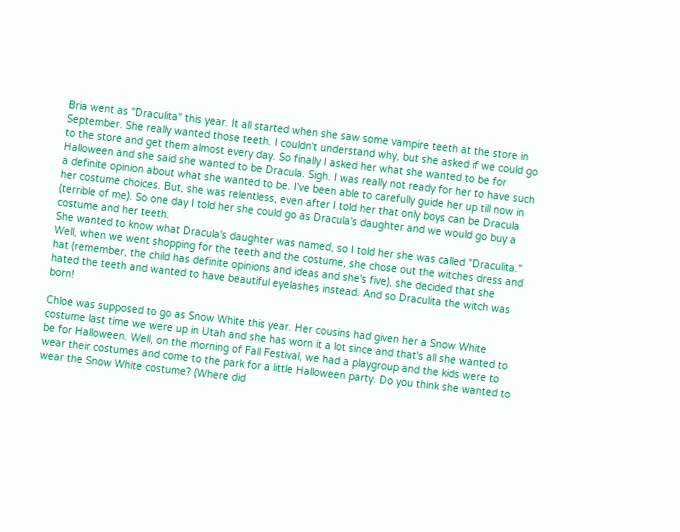Bria went as "Draculita" this year. It all started when she saw some vampire teeth at the store in September. She really wanted those teeth. I couldn't understand why, but she asked if we could go to the store and get them almost every day. So finally I asked her what she wanted to be for Halloween and she said she wanted to be Dracula. Sigh. I was really not ready for her to have such a definite opinion about what she wanted to be. I've been able to carefully guide her up till now in her costume choices. But, she was relentless, even after I told her that only boys can be Dracula (terrible of me). So one day I told her she could go as Dracula's daughter and we would go buy a costume and her teeth.
She wanted to know what Dracula's daughter was named, so I told her she was called "Draculita." Well, when we went shopping for the teeth and the costume, she chose out the witches dress and hat (remember, the child has definite opinions and ideas and she's five), she decided that she hated the teeth and wanted to have beautiful eyelashes instead. And so Draculita the witch was born!

Chloe was supposed to go as Snow White this year. Her cousins had given her a Snow White costume last time we were up in Utah and she has worn it a lot since and that's all she wanted to be for Halloween. Well, on the morning of Fall Festival, we had a playgroup and the kids were to wear their costumes and come to the park for a little Halloween party. Do you think she wanted to wear the Snow White costume? (Where did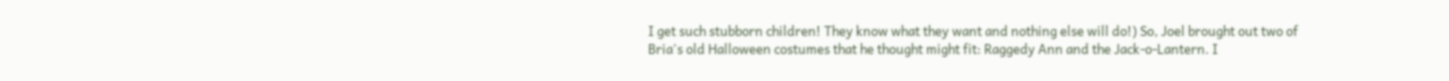I get such stubborn children! They know what they want and nothing else will do!) So, Joel brought out two of Bria's old Halloween costumes that he thought might fit: Raggedy Ann and the Jack-o-Lantern. I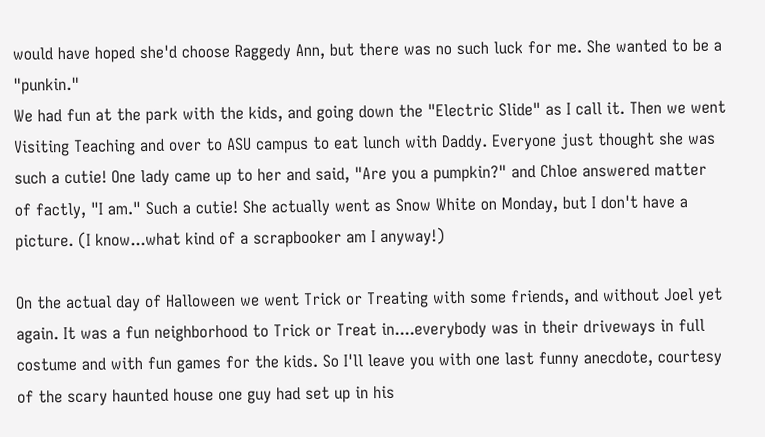would have hoped she'd choose Raggedy Ann, but there was no such luck for me. She wanted to be a "punkin."
We had fun at the park with the kids, and going down the "Electric Slide" as I call it. Then we went Visiting Teaching and over to ASU campus to eat lunch with Daddy. Everyone just thought she was such a cutie! One lady came up to her and said, "Are you a pumpkin?" and Chloe answered matter of factly, "I am." Such a cutie! She actually went as Snow White on Monday, but I don't have a picture. (I know...what kind of a scrapbooker am I anyway!)

On the actual day of Halloween we went Trick or Treating with some friends, and without Joel yet again. It was a fun neighborhood to Trick or Treat in....everybody was in their driveways in full costume and with fun games for the kids. So I'll leave you with one last funny anecdote, courtesy of the scary haunted house one guy had set up in his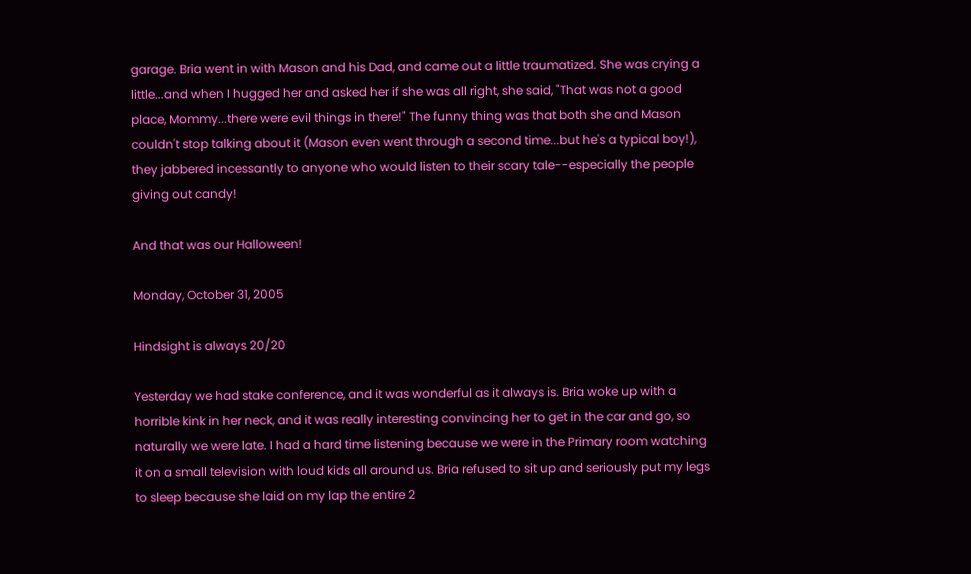garage. Bria went in with Mason and his Dad, and came out a little traumatized. She was crying a little...and when I hugged her and asked her if she was all right, she said, "That was not a good place, Mommy...there were evil things in there!" The funny thing was that both she and Mason couldn't stop talking about it (Mason even went through a second time...but he's a typical boy!), they jabbered incessantly to anyone who would listen to their scary tale--especially the people giving out candy!

And that was our Halloween!

Monday, October 31, 2005

Hindsight is always 20/20

Yesterday we had stake conference, and it was wonderful as it always is. Bria woke up with a horrible kink in her neck, and it was really interesting convincing her to get in the car and go, so naturally we were late. I had a hard time listening because we were in the Primary room watching it on a small television with loud kids all around us. Bria refused to sit up and seriously put my legs to sleep because she laid on my lap the entire 2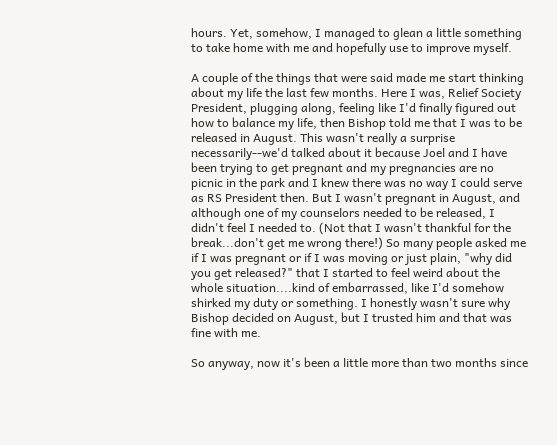hours. Yet, somehow, I managed to glean a little something to take home with me and hopefully use to improve myself.

A couple of the things that were said made me start thinking about my life the last few months. Here I was, Relief Society President, plugging along, feeling like I'd finally figured out how to balance my life, then Bishop told me that I was to be released in August. This wasn't really a surprise necessarily--we'd talked about it because Joel and I have been trying to get pregnant and my pregnancies are no picnic in the park and I knew there was no way I could serve as RS President then. But I wasn't pregnant in August, and although one of my counselors needed to be released, I didn't feel I needed to. (Not that I wasn't thankful for the break...don't get me wrong there!) So many people asked me if I was pregnant or if I was moving or just plain, "why did you get released?" that I started to feel weird about the whole situation....kind of embarrassed, like I'd somehow shirked my duty or something. I honestly wasn't sure why Bishop decided on August, but I trusted him and that was fine with me.

So anyway, now it's been a little more than two months since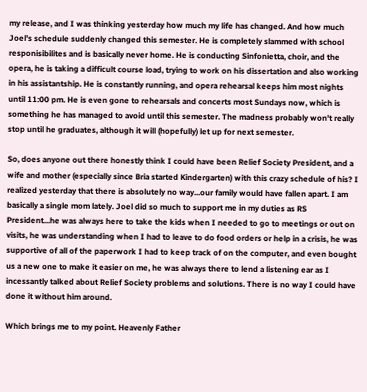my release, and I was thinking yesterday how much my life has changed. And how much Joel's schedule suddenly changed this semester. He is completely slammed with school responisibilites and is basically never home. He is conducting Sinfonietta, choir, and the opera, he is taking a difficult course load, trying to work on his dissertation and also working in his assistantship. He is constantly running, and opera rehearsal keeps him most nights until 11:00 pm. He is even gone to rehearsals and concerts most Sundays now, which is something he has managed to avoid until this semester. The madness probably won't really stop until he graduates, although it will (hopefully) let up for next semester.

So, does anyone out there honestly think I could have been Relief Society President, and a wife and mother (especially since Bria started Kindergarten) with this crazy schedule of his? I realized yesterday that there is absolutely no way...our family would have fallen apart. I am basically a single mom lately. Joel did so much to support me in my duties as RS President...he was always here to take the kids when I needed to go to meetings or out on visits, he was understanding when I had to leave to do food orders or help in a crisis, he was supportive of all of the paperwork I had to keep track of on the computer, and even bought us a new one to make it easier on me, he was always there to lend a listening ear as I incessantly talked about Relief Society problems and solutions. There is no way I could have done it without him around.

Which brings me to my point. Heavenly Father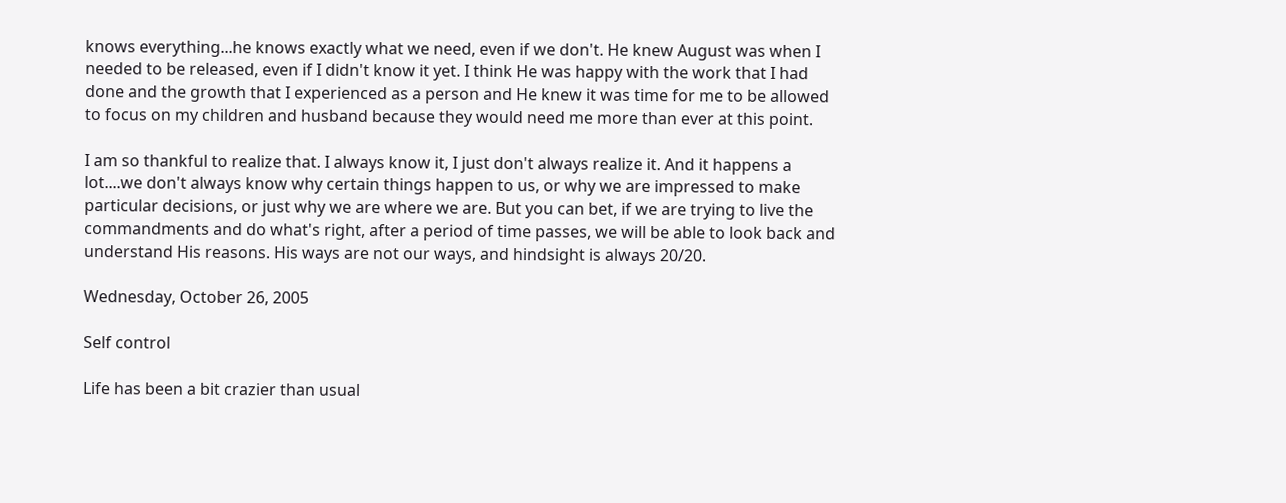knows everything...he knows exactly what we need, even if we don't. He knew August was when I needed to be released, even if I didn't know it yet. I think He was happy with the work that I had done and the growth that I experienced as a person and He knew it was time for me to be allowed to focus on my children and husband because they would need me more than ever at this point.

I am so thankful to realize that. I always know it, I just don't always realize it. And it happens a lot....we don't always know why certain things happen to us, or why we are impressed to make particular decisions, or just why we are where we are. But you can bet, if we are trying to live the commandments and do what's right, after a period of time passes, we will be able to look back and understand His reasons. His ways are not our ways, and hindsight is always 20/20.

Wednesday, October 26, 2005

Self control

Life has been a bit crazier than usual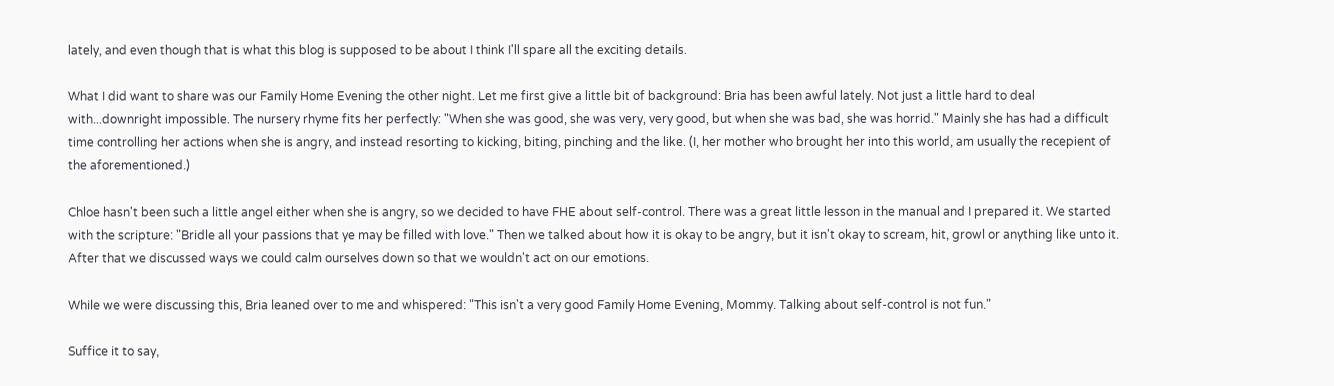lately, and even though that is what this blog is supposed to be about I think I'll spare all the exciting details.

What I did want to share was our Family Home Evening the other night. Let me first give a little bit of background: Bria has been awful lately. Not just a little hard to deal with...downright impossible. The nursery rhyme fits her perfectly: "When she was good, she was very, very good, but when she was bad, she was horrid." Mainly she has had a difficult time controlling her actions when she is angry, and instead resorting to kicking, biting, pinching and the like. (I, her mother who brought her into this world, am usually the recepient of the aforementioned.)

Chloe hasn't been such a little angel either when she is angry, so we decided to have FHE about self-control. There was a great little lesson in the manual and I prepared it. We started with the scripture: "Bridle all your passions that ye may be filled with love." Then we talked about how it is okay to be angry, but it isn't okay to scream, hit, growl or anything like unto it. After that we discussed ways we could calm ourselves down so that we wouldn't act on our emotions.

While we were discussing this, Bria leaned over to me and whispered: "This isn't a very good Family Home Evening, Mommy. Talking about self-control is not fun."

Suffice it to say,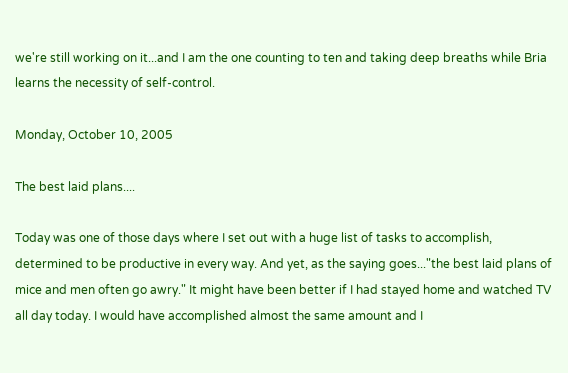we're still working on it...and I am the one counting to ten and taking deep breaths while Bria learns the necessity of self-control.

Monday, October 10, 2005

The best laid plans....

Today was one of those days where I set out with a huge list of tasks to accomplish, determined to be productive in every way. And yet, as the saying goes..."the best laid plans of mice and men often go awry." It might have been better if I had stayed home and watched TV all day today. I would have accomplished almost the same amount and I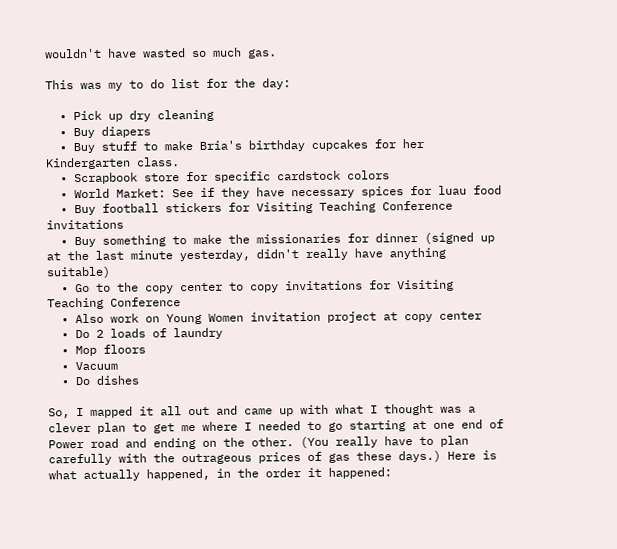wouldn't have wasted so much gas.

This was my to do list for the day:

  • Pick up dry cleaning
  • Buy diapers
  • Buy stuff to make Bria's birthday cupcakes for her Kindergarten class.
  • Scrapbook store for specific cardstock colors
  • World Market: See if they have necessary spices for luau food
  • Buy football stickers for Visiting Teaching Conference invitations
  • Buy something to make the missionaries for dinner (signed up at the last minute yesterday, didn't really have anything suitable)
  • Go to the copy center to copy invitations for Visiting Teaching Conference
  • Also work on Young Women invitation project at copy center
  • Do 2 loads of laundry
  • Mop floors
  • Vacuum
  • Do dishes

So, I mapped it all out and came up with what I thought was a clever plan to get me where I needed to go starting at one end of Power road and ending on the other. (You really have to plan carefully with the outrageous prices of gas these days.) Here is what actually happened, in the order it happened: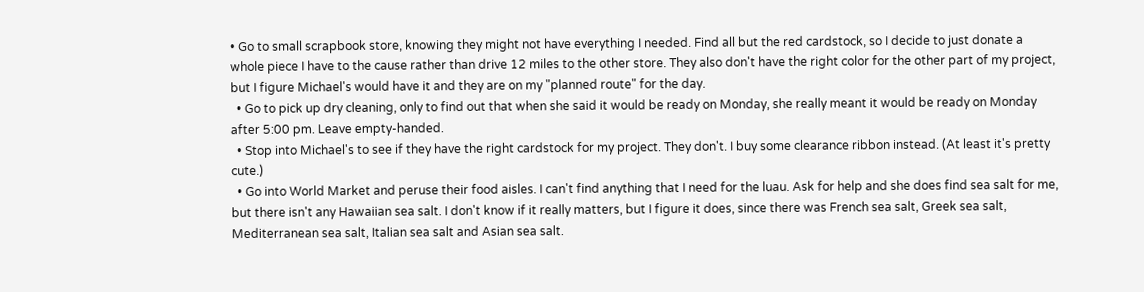• Go to small scrapbook store, knowing they might not have everything I needed. Find all but the red cardstock, so I decide to just donate a whole piece I have to the cause rather than drive 12 miles to the other store. They also don't have the right color for the other part of my project, but I figure Michael's would have it and they are on my "planned route" for the day.
  • Go to pick up dry cleaning, only to find out that when she said it would be ready on Monday, she really meant it would be ready on Monday after 5:00 pm. Leave empty-handed.
  • Stop into Michael's to see if they have the right cardstock for my project. They don't. I buy some clearance ribbon instead. (At least it's pretty cute.)
  • Go into World Market and peruse their food aisles. I can't find anything that I need for the luau. Ask for help and she does find sea salt for me, but there isn't any Hawaiian sea salt. I don't know if it really matters, but I figure it does, since there was French sea salt, Greek sea salt, Mediterranean sea salt, Italian sea salt and Asian sea salt.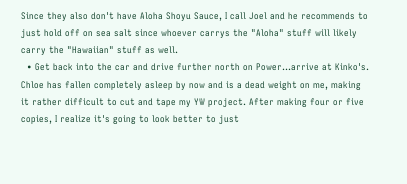Since they also don't have Aloha Shoyu Sauce, I call Joel and he recommends to just hold off on sea salt since whoever carrys the "Aloha" stuff will likely carry the "Hawaiian" stuff as well.
  • Get back into the car and drive further north on Power...arrive at Kinko's. Chloe has fallen completely asleep by now and is a dead weight on me, making it rather difficult to cut and tape my YW project. After making four or five copies, I realize it's going to look better to just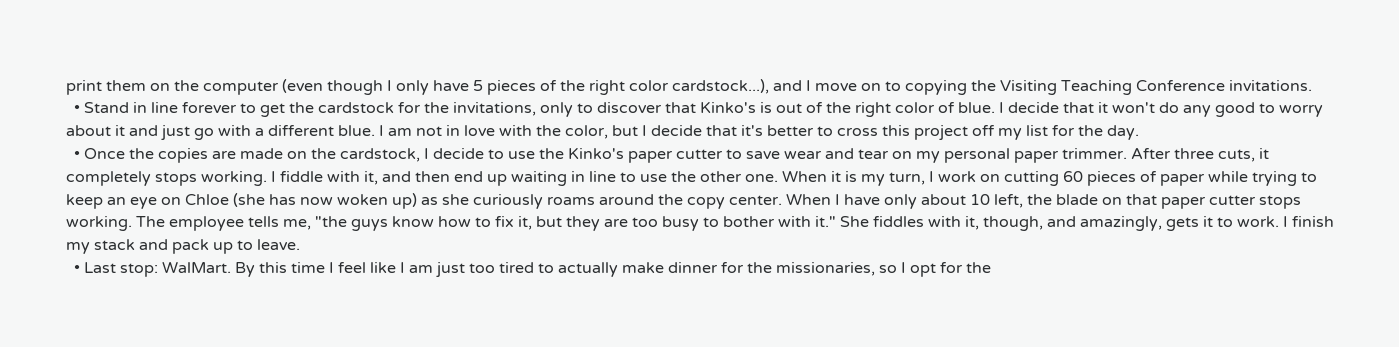print them on the computer (even though I only have 5 pieces of the right color cardstock...), and I move on to copying the Visiting Teaching Conference invitations.
  • Stand in line forever to get the cardstock for the invitations, only to discover that Kinko's is out of the right color of blue. I decide that it won't do any good to worry about it and just go with a different blue. I am not in love with the color, but I decide that it's better to cross this project off my list for the day.
  • Once the copies are made on the cardstock, I decide to use the Kinko's paper cutter to save wear and tear on my personal paper trimmer. After three cuts, it completely stops working. I fiddle with it, and then end up waiting in line to use the other one. When it is my turn, I work on cutting 60 pieces of paper while trying to keep an eye on Chloe (she has now woken up) as she curiously roams around the copy center. When I have only about 10 left, the blade on that paper cutter stops working. The employee tells me, "the guys know how to fix it, but they are too busy to bother with it." She fiddles with it, though, and amazingly, gets it to work. I finish my stack and pack up to leave.
  • Last stop: WalMart. By this time I feel like I am just too tired to actually make dinner for the missionaries, so I opt for the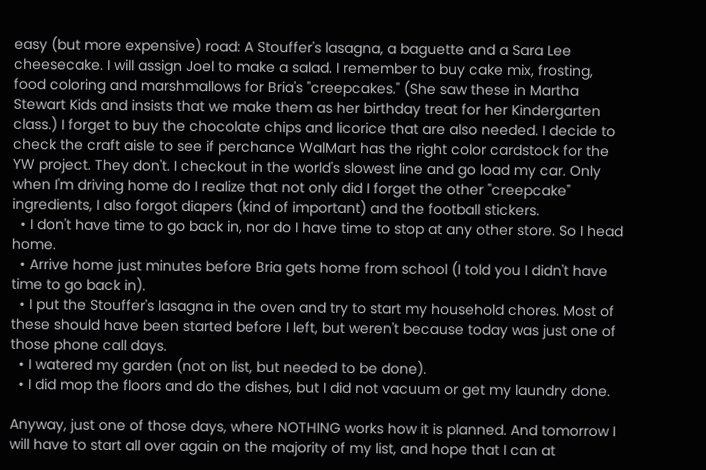easy (but more expensive) road: A Stouffer's lasagna, a baguette and a Sara Lee cheesecake. I will assign Joel to make a salad. I remember to buy cake mix, frosting, food coloring and marshmallows for Bria's "creepcakes." (She saw these in Martha Stewart Kids and insists that we make them as her birthday treat for her Kindergarten class.) I forget to buy the chocolate chips and licorice that are also needed. I decide to check the craft aisle to see if perchance WalMart has the right color cardstock for the YW project. They don't. I checkout in the world's slowest line and go load my car. Only when I'm driving home do I realize that not only did I forget the other "creepcake" ingredients, I also forgot diapers (kind of important) and the football stickers.
  • I don't have time to go back in, nor do I have time to stop at any other store. So I head home.
  • Arrive home just minutes before Bria gets home from school (I told you I didn't have time to go back in).
  • I put the Stouffer's lasagna in the oven and try to start my household chores. Most of these should have been started before I left, but weren't because today was just one of those phone call days.
  • I watered my garden (not on list, but needed to be done).
  • I did mop the floors and do the dishes, but I did not vacuum or get my laundry done.

Anyway, just one of those days, where NOTHING works how it is planned. And tomorrow I will have to start all over again on the majority of my list, and hope that I can at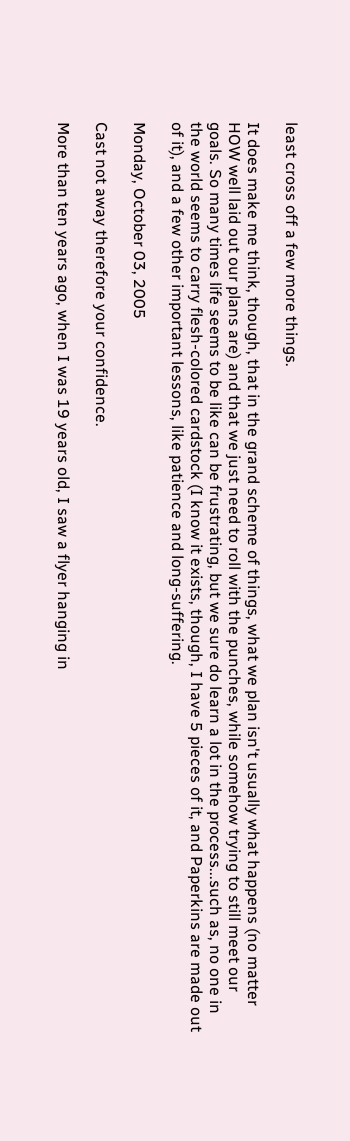least cross off a few more things.

It does make me think, though, that in the grand scheme of things, what we plan isn't usually what happens (no matter HOW well laid out our plans are) and that we just need to roll with the punches, while somehow trying to still meet our goals. So many times life seems to be like can be frustrating, but we sure do learn a lot in the process...such as, no one in the world seems to carry flesh-colored cardstock (I know it exists, though, I have 5 pieces of it, and Paperkins are made out of it), and a few other important lessons, like patience and long-suffering.

Monday, October 03, 2005

Cast not away therefore your confidence.

More than ten years ago, when I was 19 years old, I saw a flyer hanging in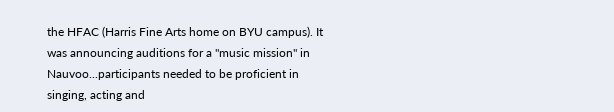the HFAC (Harris Fine Arts home on BYU campus). It was announcing auditions for a "music mission" in Nauvoo...participants needed to be proficient in singing, acting and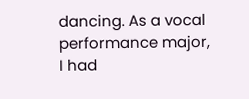dancing. As a vocal performance major, I had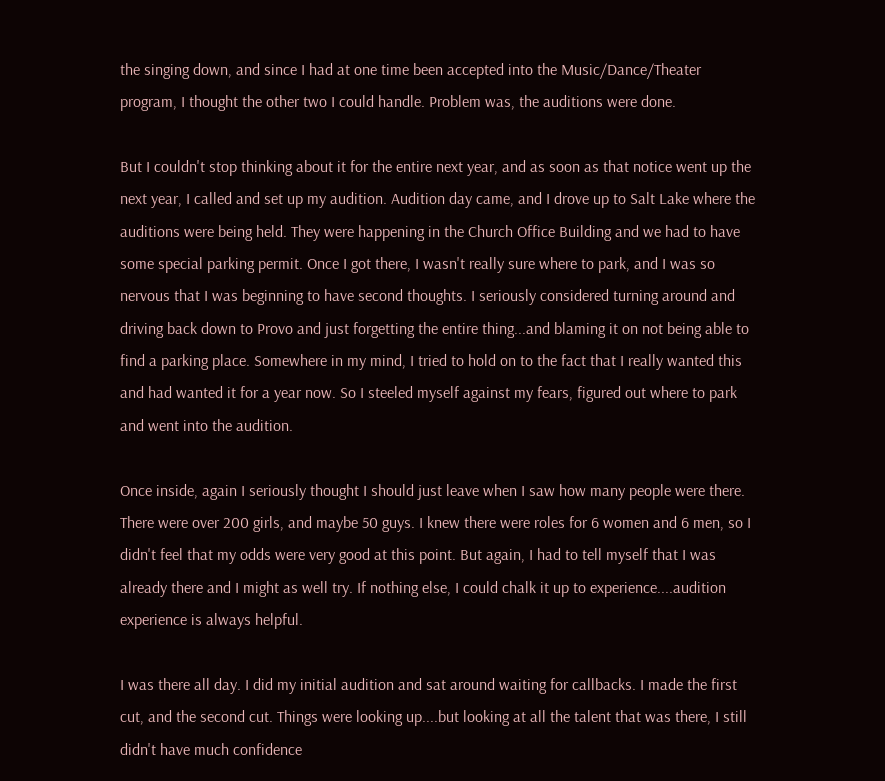the singing down, and since I had at one time been accepted into the Music/Dance/Theater program, I thought the other two I could handle. Problem was, the auditions were done.

But I couldn't stop thinking about it for the entire next year, and as soon as that notice went up the next year, I called and set up my audition. Audition day came, and I drove up to Salt Lake where the auditions were being held. They were happening in the Church Office Building and we had to have some special parking permit. Once I got there, I wasn't really sure where to park, and I was so nervous that I was beginning to have second thoughts. I seriously considered turning around and driving back down to Provo and just forgetting the entire thing...and blaming it on not being able to find a parking place. Somewhere in my mind, I tried to hold on to the fact that I really wanted this and had wanted it for a year now. So I steeled myself against my fears, figured out where to park and went into the audition.

Once inside, again I seriously thought I should just leave when I saw how many people were there. There were over 200 girls, and maybe 50 guys. I knew there were roles for 6 women and 6 men, so I didn't feel that my odds were very good at this point. But again, I had to tell myself that I was already there and I might as well try. If nothing else, I could chalk it up to experience....audition experience is always helpful.

I was there all day. I did my initial audition and sat around waiting for callbacks. I made the first cut, and the second cut. Things were looking up....but looking at all the talent that was there, I still didn't have much confidence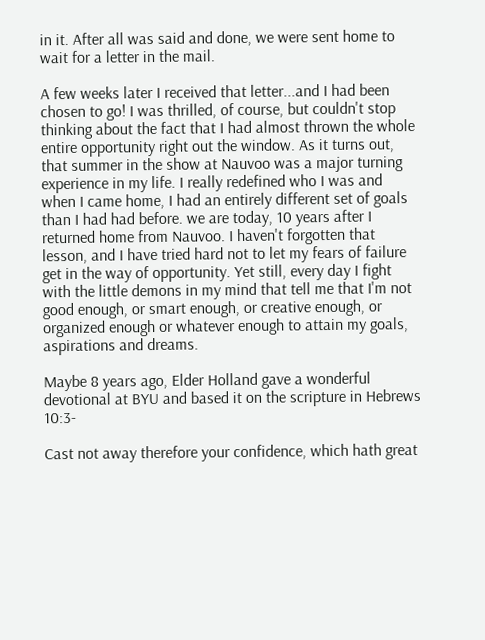in it. After all was said and done, we were sent home to wait for a letter in the mail.

A few weeks later I received that letter...and I had been chosen to go! I was thrilled, of course, but couldn't stop thinking about the fact that I had almost thrown the whole entire opportunity right out the window. As it turns out, that summer in the show at Nauvoo was a major turning experience in my life. I really redefined who I was and when I came home, I had an entirely different set of goals than I had had before. we are today, 10 years after I returned home from Nauvoo. I haven't forgotten that lesson, and I have tried hard not to let my fears of failure get in the way of opportunity. Yet still, every day I fight with the little demons in my mind that tell me that I'm not good enough, or smart enough, or creative enough, or organized enough or whatever enough to attain my goals, aspirations and dreams.

Maybe 8 years ago, Elder Holland gave a wonderful devotional at BYU and based it on the scripture in Hebrews 10:3-

Cast not away therefore your confidence, which hath great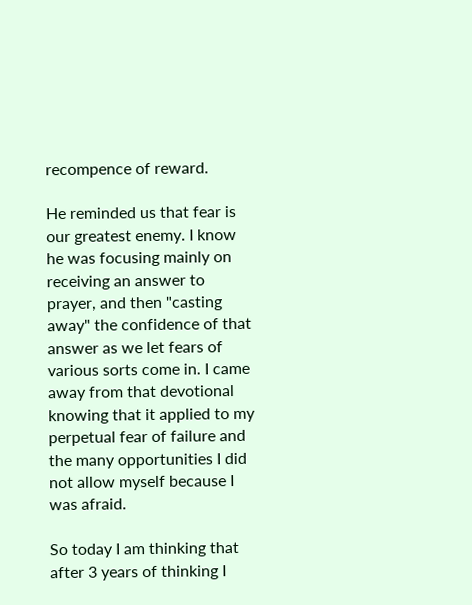recompence of reward.

He reminded us that fear is our greatest enemy. I know he was focusing mainly on receiving an answer to prayer, and then "casting away" the confidence of that answer as we let fears of various sorts come in. I came away from that devotional knowing that it applied to my perpetual fear of failure and the many opportunities I did not allow myself because I was afraid.

So today I am thinking that after 3 years of thinking I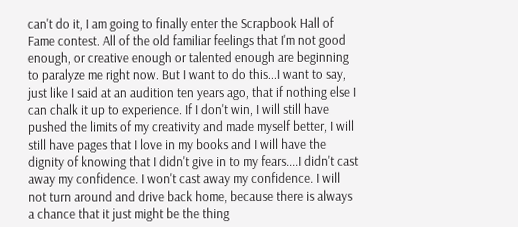can't do it, I am going to finally enter the Scrapbook Hall of Fame contest. All of the old familiar feelings that I'm not good enough, or creative enough or talented enough are beginning to paralyze me right now. But I want to do this...I want to say, just like I said at an audition ten years ago, that if nothing else I can chalk it up to experience. If I don't win, I will still have pushed the limits of my creativity and made myself better, I will still have pages that I love in my books and I will have the dignity of knowing that I didn't give in to my fears....I didn't cast away my confidence. I won't cast away my confidence. I will not turn around and drive back home, because there is always a chance that it just might be the thing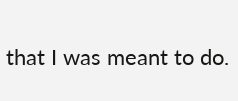that I was meant to do.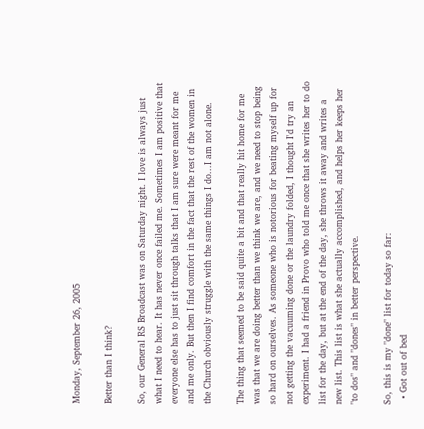Monday, September 26, 2005

Better than I think?

So, our General RS Broadcast was on Saturday night. I love is always just what I need to hear. It has never once failed me. Sometimes I am positive that everyone else has to just sit through talks that I am sure were meant for me and me only. But then I find comfort in the fact that the rest of the women in the Church obviously struggle with the same things I do...I am not alone.

The thing that seemed to be said quite a bit and that really hit home for me was that we are doing better than we think we are, and we need to stop being so hard on ourselves. As someone who is notorious for beating myself up for not getting the vacuuming done or the laundry folded, I thought I'd try an experiment. I had a friend in Provo who told me once that she writes her to do list for the day, but at the end of the day, she throws it away and writes a new list. This list is what she actually accomplished, and helps her keeps her "to dos" and "dones" in better perspective.

So, this is my "done" list for today so far:
  • Got out of bed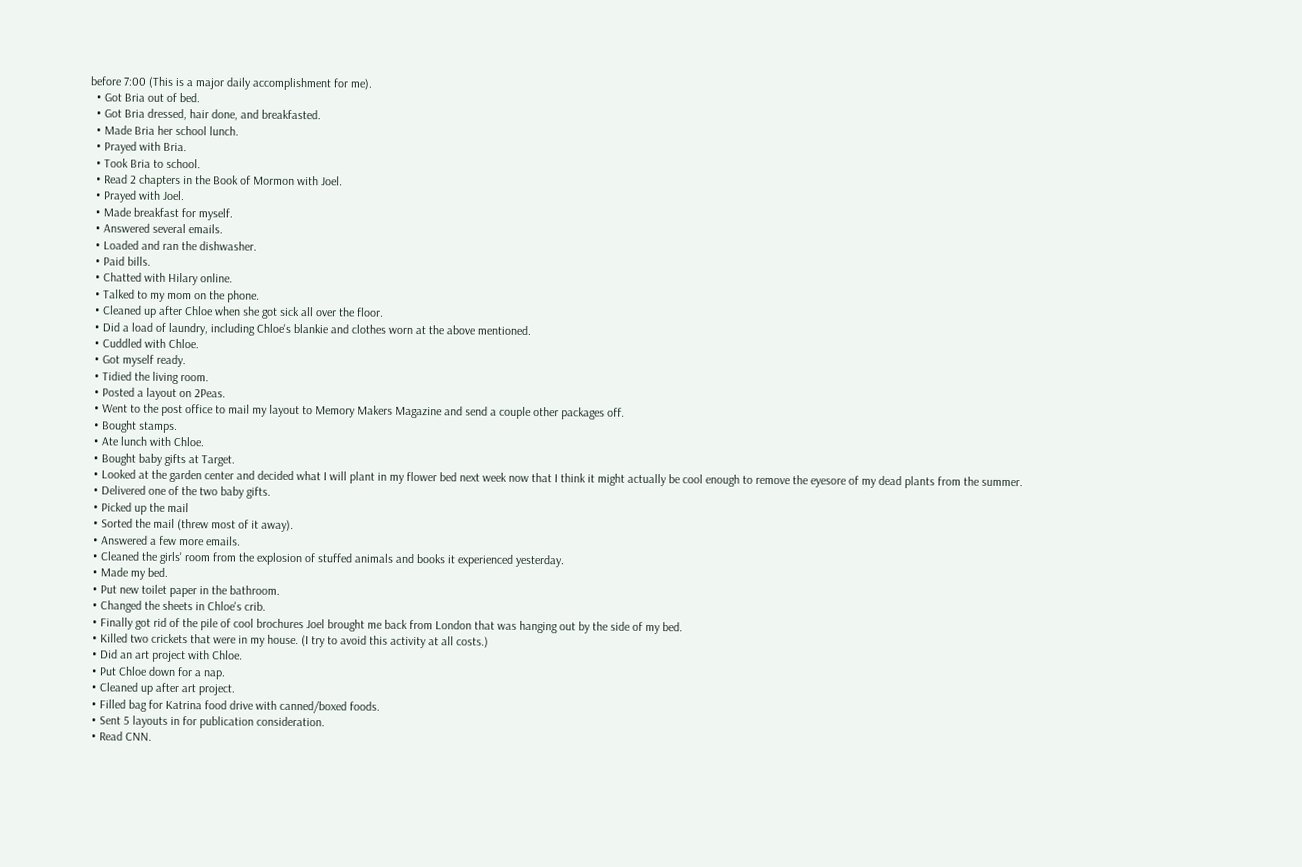before 7:00 (This is a major daily accomplishment for me).
  • Got Bria out of bed.
  • Got Bria dressed, hair done, and breakfasted.
  • Made Bria her school lunch.
  • Prayed with Bria.
  • Took Bria to school.
  • Read 2 chapters in the Book of Mormon with Joel.
  • Prayed with Joel.
  • Made breakfast for myself.
  • Answered several emails.
  • Loaded and ran the dishwasher.
  • Paid bills.
  • Chatted with Hilary online.
  • Talked to my mom on the phone.
  • Cleaned up after Chloe when she got sick all over the floor.
  • Did a load of laundry, including Chloe's blankie and clothes worn at the above mentioned.
  • Cuddled with Chloe.
  • Got myself ready.
  • Tidied the living room.
  • Posted a layout on 2Peas.
  • Went to the post office to mail my layout to Memory Makers Magazine and send a couple other packages off.
  • Bought stamps.
  • Ate lunch with Chloe.
  • Bought baby gifts at Target.
  • Looked at the garden center and decided what I will plant in my flower bed next week now that I think it might actually be cool enough to remove the eyesore of my dead plants from the summer.
  • Delivered one of the two baby gifts.
  • Picked up the mail
  • Sorted the mail (threw most of it away).
  • Answered a few more emails.
  • Cleaned the girls' room from the explosion of stuffed animals and books it experienced yesterday.
  • Made my bed.
  • Put new toilet paper in the bathroom.
  • Changed the sheets in Chloe's crib.
  • Finally got rid of the pile of cool brochures Joel brought me back from London that was hanging out by the side of my bed.
  • Killed two crickets that were in my house. (I try to avoid this activity at all costs.)
  • Did an art project with Chloe.
  • Put Chloe down for a nap.
  • Cleaned up after art project.
  • Filled bag for Katrina food drive with canned/boxed foods.
  • Sent 5 layouts in for publication consideration.
  • Read CNN.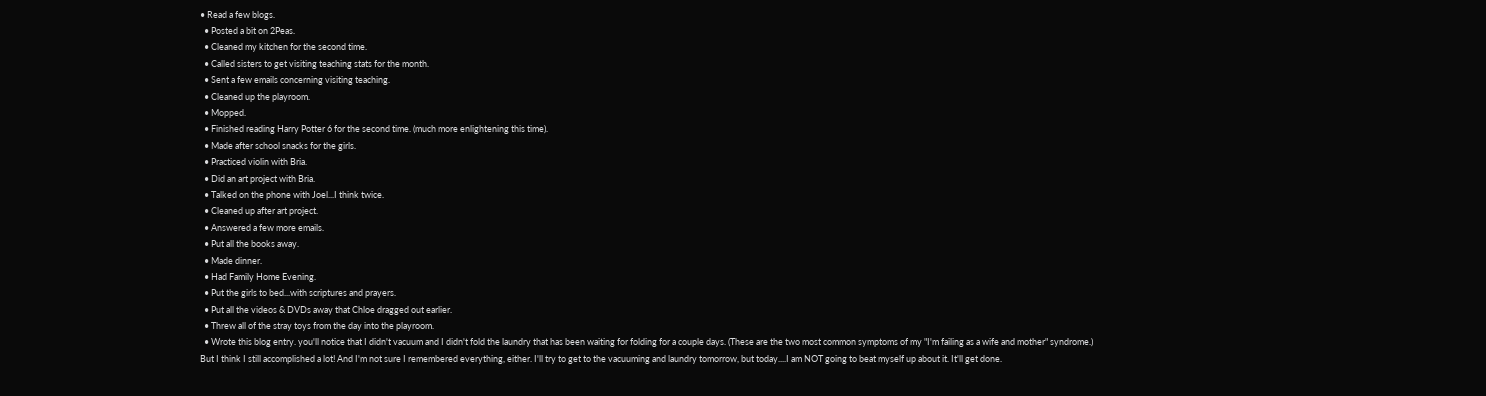• Read a few blogs.
  • Posted a bit on 2Peas.
  • Cleaned my kitchen for the second time.
  • Called sisters to get visiting teaching stats for the month.
  • Sent a few emails concerning visiting teaching.
  • Cleaned up the playroom.
  • Mopped.
  • Finished reading Harry Potter 6 for the second time. (much more enlightening this time).
  • Made after school snacks for the girls.
  • Practiced violin with Bria.
  • Did an art project with Bria.
  • Talked on the phone with Joel...I think twice.
  • Cleaned up after art project.
  • Answered a few more emails.
  • Put all the books away.
  • Made dinner.
  • Had Family Home Evening.
  • Put the girls to bed...with scriptures and prayers.
  • Put all the videos & DVDs away that Chloe dragged out earlier.
  • Threw all of the stray toys from the day into the playroom.
  • Wrote this blog entry. you'll notice that I didn't vacuum and I didn't fold the laundry that has been waiting for folding for a couple days. (These are the two most common symptoms of my "I'm failing as a wife and mother" syndrome.) But I think I still accomplished a lot! And I'm not sure I remembered everything, either. I'll try to get to the vacuuming and laundry tomorrow, but today....I am NOT going to beat myself up about it. It'll get done.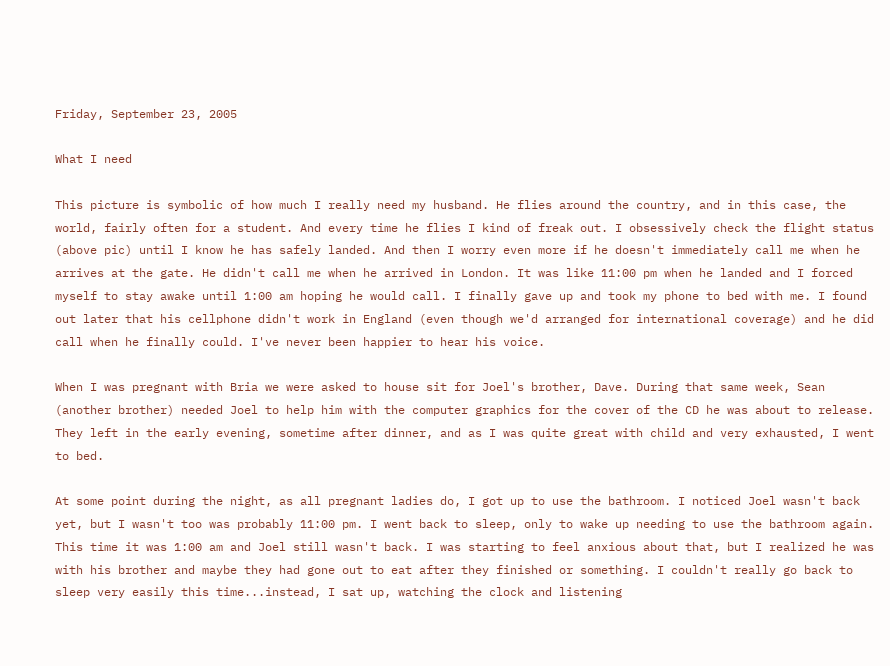Friday, September 23, 2005

What I need

This picture is symbolic of how much I really need my husband. He flies around the country, and in this case, the world, fairly often for a student. And every time he flies I kind of freak out. I obsessively check the flight status (above pic) until I know he has safely landed. And then I worry even more if he doesn't immediately call me when he arrives at the gate. He didn't call me when he arrived in London. It was like 11:00 pm when he landed and I forced myself to stay awake until 1:00 am hoping he would call. I finally gave up and took my phone to bed with me. I found out later that his cellphone didn't work in England (even though we'd arranged for international coverage) and he did call when he finally could. I've never been happier to hear his voice.

When I was pregnant with Bria we were asked to house sit for Joel's brother, Dave. During that same week, Sean (another brother) needed Joel to help him with the computer graphics for the cover of the CD he was about to release. They left in the early evening, sometime after dinner, and as I was quite great with child and very exhausted, I went to bed.

At some point during the night, as all pregnant ladies do, I got up to use the bathroom. I noticed Joel wasn't back yet, but I wasn't too was probably 11:00 pm. I went back to sleep, only to wake up needing to use the bathroom again. This time it was 1:00 am and Joel still wasn't back. I was starting to feel anxious about that, but I realized he was with his brother and maybe they had gone out to eat after they finished or something. I couldn't really go back to sleep very easily this time...instead, I sat up, watching the clock and listening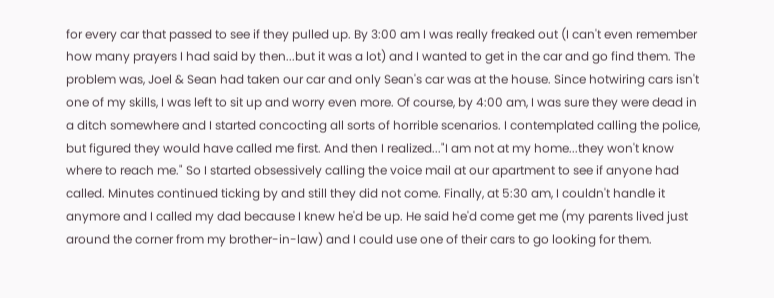for every car that passed to see if they pulled up. By 3:00 am I was really freaked out (I can't even remember how many prayers I had said by then...but it was a lot) and I wanted to get in the car and go find them. The problem was, Joel & Sean had taken our car and only Sean's car was at the house. Since hotwiring cars isn't one of my skills, I was left to sit up and worry even more. Of course, by 4:00 am, I was sure they were dead in a ditch somewhere and I started concocting all sorts of horrible scenarios. I contemplated calling the police, but figured they would have called me first. And then I realized..."I am not at my home...they won't know where to reach me." So I started obsessively calling the voice mail at our apartment to see if anyone had called. Minutes continued ticking by and still they did not come. Finally, at 5:30 am, I couldn't handle it anymore and I called my dad because I knew he'd be up. He said he'd come get me (my parents lived just around the corner from my brother-in-law) and I could use one of their cars to go looking for them.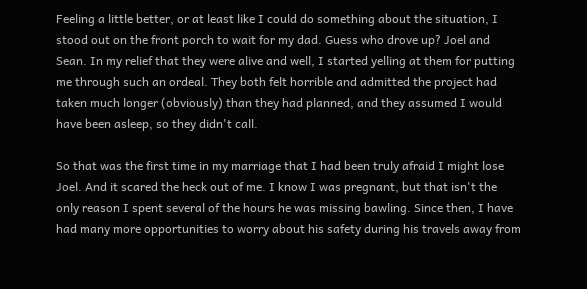Feeling a little better, or at least like I could do something about the situation, I stood out on the front porch to wait for my dad. Guess who drove up? Joel and Sean. In my relief that they were alive and well, I started yelling at them for putting me through such an ordeal. They both felt horrible and admitted the project had taken much longer (obviously) than they had planned, and they assumed I would have been asleep, so they didn't call.

So that was the first time in my marriage that I had been truly afraid I might lose Joel. And it scared the heck out of me. I know I was pregnant, but that isn't the only reason I spent several of the hours he was missing bawling. Since then, I have had many more opportunities to worry about his safety during his travels away from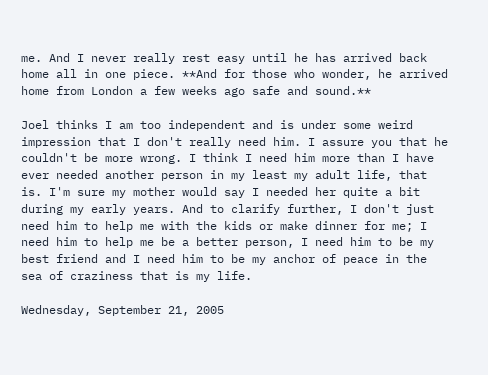me. And I never really rest easy until he has arrived back home all in one piece. **And for those who wonder, he arrived home from London a few weeks ago safe and sound.**

Joel thinks I am too independent and is under some weird impression that I don't really need him. I assure you that he couldn't be more wrong. I think I need him more than I have ever needed another person in my least my adult life, that is. I'm sure my mother would say I needed her quite a bit during my early years. And to clarify further, I don't just need him to help me with the kids or make dinner for me; I need him to help me be a better person, I need him to be my best friend and I need him to be my anchor of peace in the sea of craziness that is my life.

Wednesday, September 21, 2005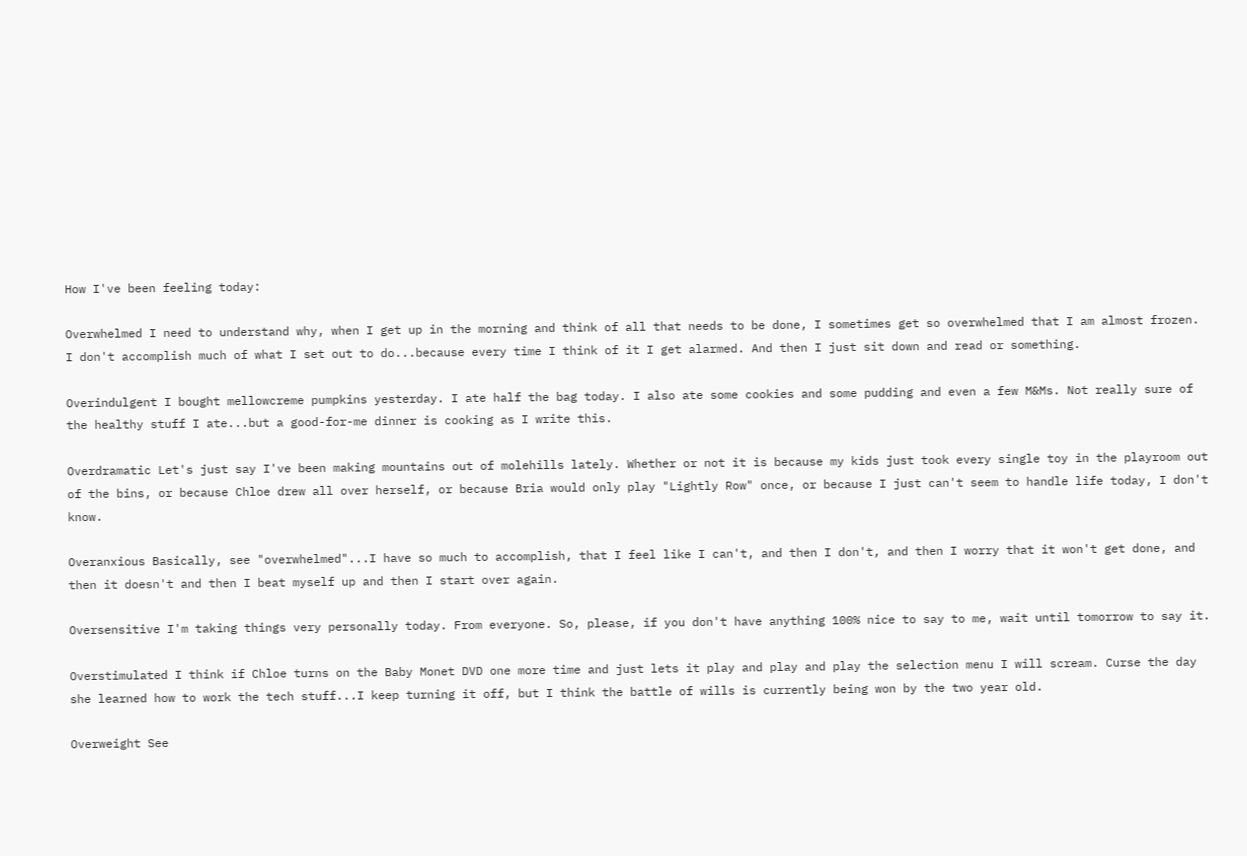How I've been feeling today:

Overwhelmed I need to understand why, when I get up in the morning and think of all that needs to be done, I sometimes get so overwhelmed that I am almost frozen. I don't accomplish much of what I set out to do...because every time I think of it I get alarmed. And then I just sit down and read or something.

Overindulgent I bought mellowcreme pumpkins yesterday. I ate half the bag today. I also ate some cookies and some pudding and even a few M&Ms. Not really sure of the healthy stuff I ate...but a good-for-me dinner is cooking as I write this.

Overdramatic Let's just say I've been making mountains out of molehills lately. Whether or not it is because my kids just took every single toy in the playroom out of the bins, or because Chloe drew all over herself, or because Bria would only play "Lightly Row" once, or because I just can't seem to handle life today, I don't know.

Overanxious Basically, see "overwhelmed"...I have so much to accomplish, that I feel like I can't, and then I don't, and then I worry that it won't get done, and then it doesn't and then I beat myself up and then I start over again.

Oversensitive I'm taking things very personally today. From everyone. So, please, if you don't have anything 100% nice to say to me, wait until tomorrow to say it.

Overstimulated I think if Chloe turns on the Baby Monet DVD one more time and just lets it play and play and play the selection menu I will scream. Curse the day she learned how to work the tech stuff...I keep turning it off, but I think the battle of wills is currently being won by the two year old.

Overweight See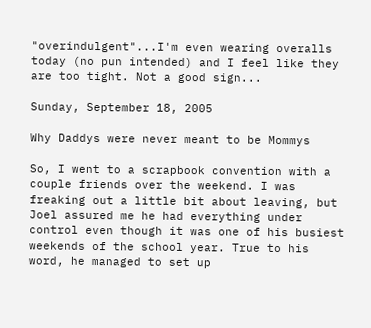"overindulgent"...I'm even wearing overalls today (no pun intended) and I feel like they are too tight. Not a good sign...

Sunday, September 18, 2005

Why Daddys were never meant to be Mommys

So, I went to a scrapbook convention with a couple friends over the weekend. I was freaking out a little bit about leaving, but Joel assured me he had everything under control even though it was one of his busiest weekends of the school year. True to his word, he managed to set up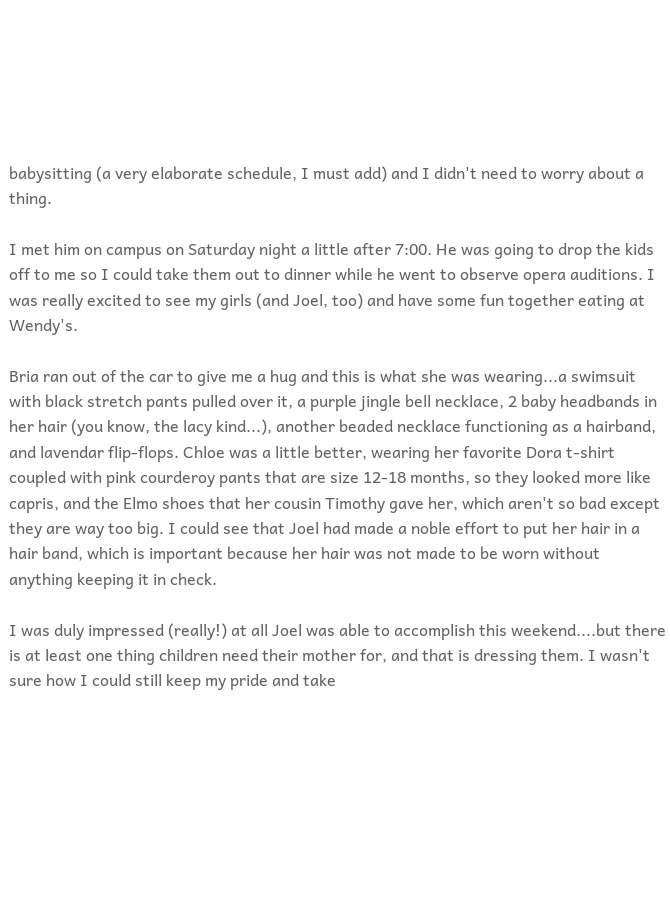babysitting (a very elaborate schedule, I must add) and I didn't need to worry about a thing.

I met him on campus on Saturday night a little after 7:00. He was going to drop the kids off to me so I could take them out to dinner while he went to observe opera auditions. I was really excited to see my girls (and Joel, too) and have some fun together eating at Wendy's.

Bria ran out of the car to give me a hug and this is what she was wearing...a swimsuit with black stretch pants pulled over it, a purple jingle bell necklace, 2 baby headbands in her hair (you know, the lacy kind...), another beaded necklace functioning as a hairband, and lavendar flip-flops. Chloe was a little better, wearing her favorite Dora t-shirt coupled with pink courderoy pants that are size 12-18 months, so they looked more like capris, and the Elmo shoes that her cousin Timothy gave her, which aren't so bad except they are way too big. I could see that Joel had made a noble effort to put her hair in a hair band, which is important because her hair was not made to be worn without anything keeping it in check.

I was duly impressed (really!) at all Joel was able to accomplish this weekend....but there is at least one thing children need their mother for, and that is dressing them. I wasn't sure how I could still keep my pride and take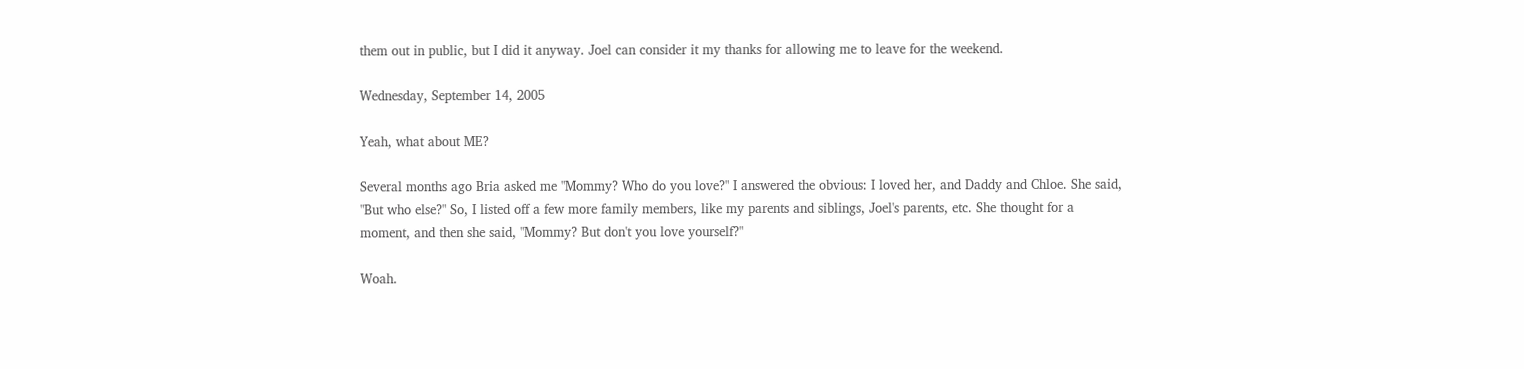them out in public, but I did it anyway. Joel can consider it my thanks for allowing me to leave for the weekend.

Wednesday, September 14, 2005

Yeah, what about ME?

Several months ago Bria asked me "Mommy? Who do you love?" I answered the obvious: I loved her, and Daddy and Chloe. She said, "But who else?" So, I listed off a few more family members, like my parents and siblings, Joel's parents, etc. She thought for a moment, and then she said, "Mommy? But don't you love yourself?"

Woah.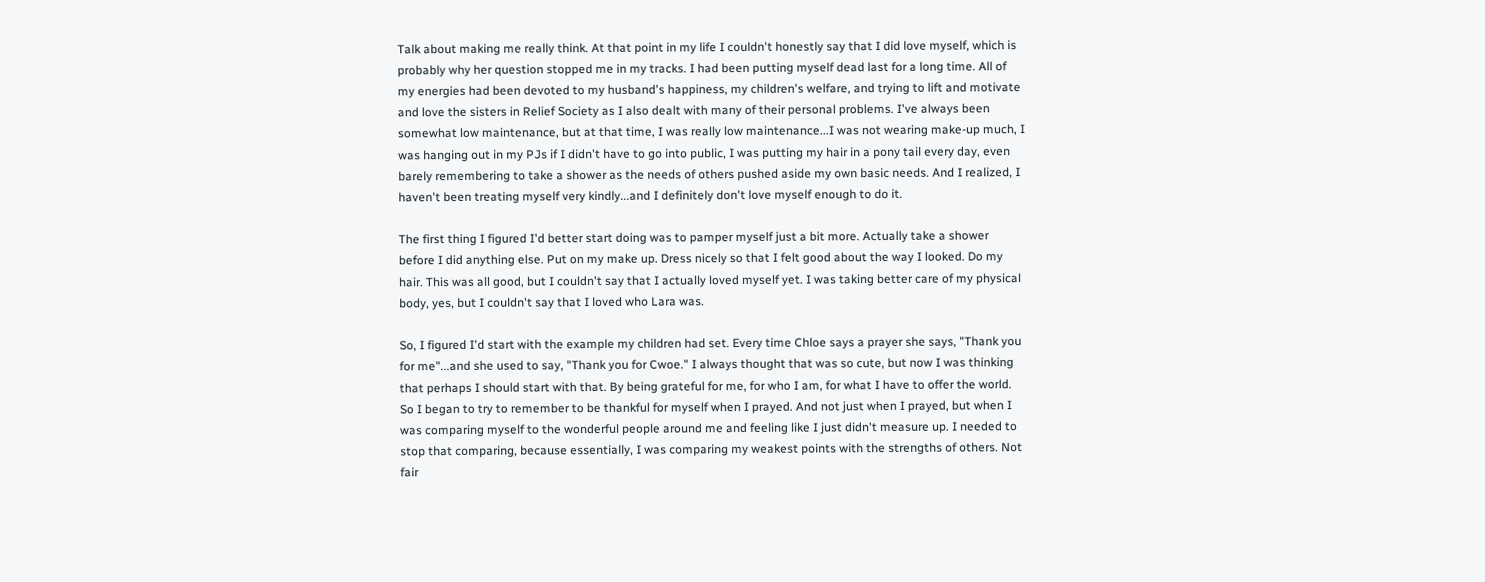Talk about making me really think. At that point in my life I couldn't honestly say that I did love myself, which is probably why her question stopped me in my tracks. I had been putting myself dead last for a long time. All of my energies had been devoted to my husband's happiness, my children's welfare, and trying to lift and motivate and love the sisters in Relief Society as I also dealt with many of their personal problems. I've always been somewhat low maintenance, but at that time, I was really low maintenance...I was not wearing make-up much, I was hanging out in my PJs if I didn't have to go into public, I was putting my hair in a pony tail every day, even barely remembering to take a shower as the needs of others pushed aside my own basic needs. And I realized, I haven't been treating myself very kindly...and I definitely don't love myself enough to do it.

The first thing I figured I'd better start doing was to pamper myself just a bit more. Actually take a shower before I did anything else. Put on my make up. Dress nicely so that I felt good about the way I looked. Do my hair. This was all good, but I couldn't say that I actually loved myself yet. I was taking better care of my physical body, yes, but I couldn't say that I loved who Lara was.

So, I figured I'd start with the example my children had set. Every time Chloe says a prayer she says, "Thank you for me"...and she used to say, "Thank you for Cwoe." I always thought that was so cute, but now I was thinking that perhaps I should start with that. By being grateful for me, for who I am, for what I have to offer the world. So I began to try to remember to be thankful for myself when I prayed. And not just when I prayed, but when I was comparing myself to the wonderful people around me and feeling like I just didn't measure up. I needed to stop that comparing, because essentially, I was comparing my weakest points with the strengths of others. Not fair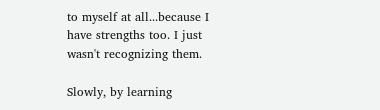to myself at all...because I have strengths too. I just wasn't recognizing them.

Slowly, by learning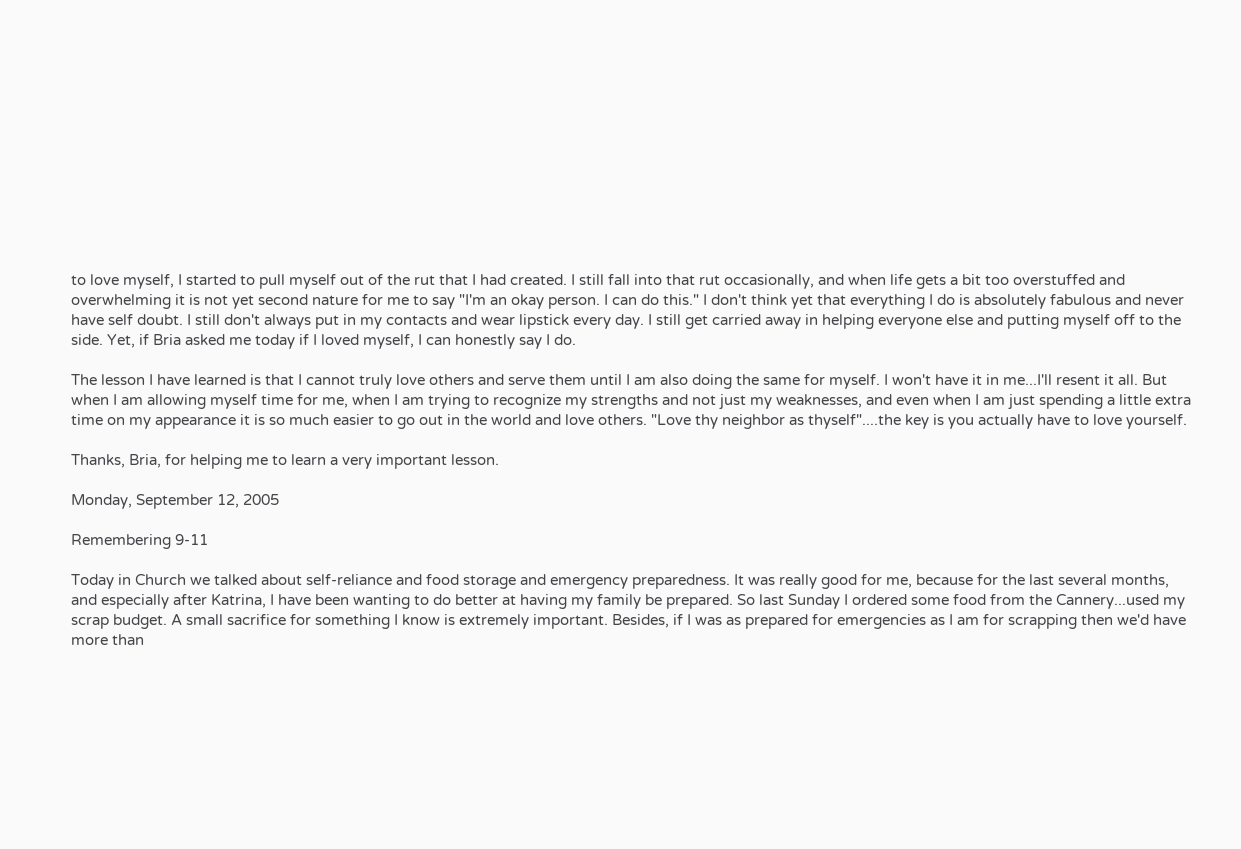to love myself, I started to pull myself out of the rut that I had created. I still fall into that rut occasionally, and when life gets a bit too overstuffed and overwhelming it is not yet second nature for me to say "I'm an okay person. I can do this." I don't think yet that everything I do is absolutely fabulous and never have self doubt. I still don't always put in my contacts and wear lipstick every day. I still get carried away in helping everyone else and putting myself off to the side. Yet, if Bria asked me today if I loved myself, I can honestly say I do.

The lesson I have learned is that I cannot truly love others and serve them until I am also doing the same for myself. I won't have it in me...I'll resent it all. But when I am allowing myself time for me, when I am trying to recognize my strengths and not just my weaknesses, and even when I am just spending a little extra time on my appearance it is so much easier to go out in the world and love others. "Love thy neighbor as thyself"....the key is you actually have to love yourself.

Thanks, Bria, for helping me to learn a very important lesson.

Monday, September 12, 2005

Remembering 9-11

Today in Church we talked about self-reliance and food storage and emergency preparedness. It was really good for me, because for the last several months, and especially after Katrina, I have been wanting to do better at having my family be prepared. So last Sunday I ordered some food from the Cannery...used my scrap budget. A small sacrifice for something I know is extremely important. Besides, if I was as prepared for emergencies as I am for scrapping then we'd have more than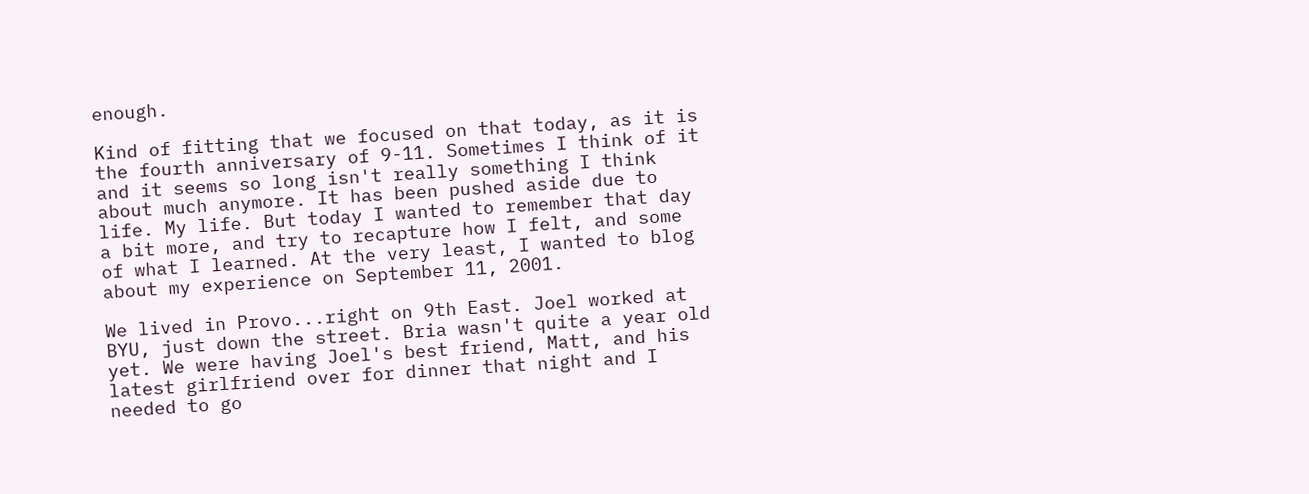enough.

Kind of fitting that we focused on that today, as it is the fourth anniversary of 9-11. Sometimes I think of it and it seems so long isn't really something I think about much anymore. It has been pushed aside due to life. My life. But today I wanted to remember that day a bit more, and try to recapture how I felt, and some of what I learned. At the very least, I wanted to blog about my experience on September 11, 2001.

We lived in Provo...right on 9th East. Joel worked at BYU, just down the street. Bria wasn't quite a year old yet. We were having Joel's best friend, Matt, and his latest girlfriend over for dinner that night and I needed to go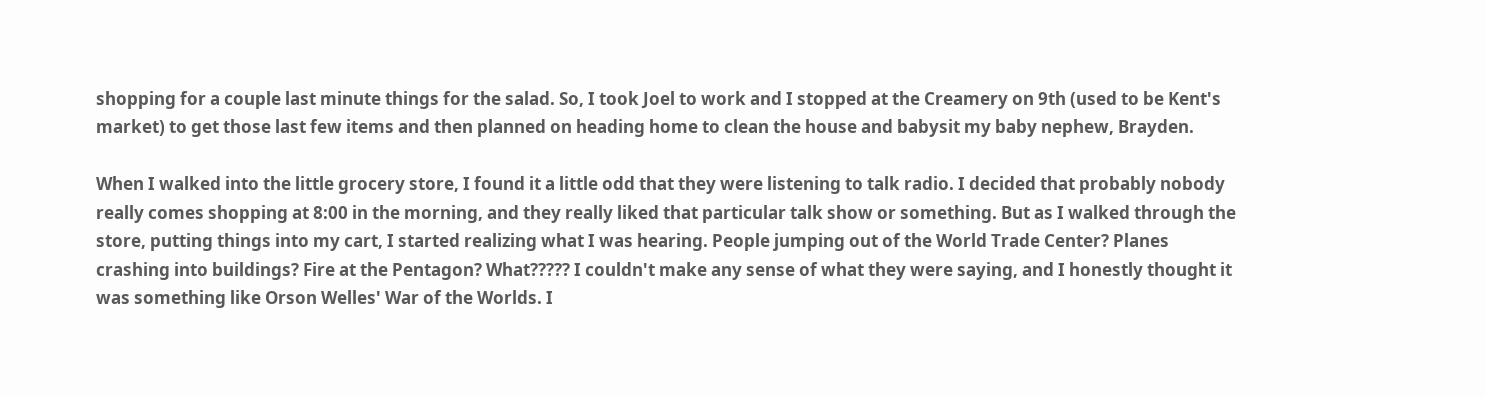shopping for a couple last minute things for the salad. So, I took Joel to work and I stopped at the Creamery on 9th (used to be Kent's market) to get those last few items and then planned on heading home to clean the house and babysit my baby nephew, Brayden.

When I walked into the little grocery store, I found it a little odd that they were listening to talk radio. I decided that probably nobody really comes shopping at 8:00 in the morning, and they really liked that particular talk show or something. But as I walked through the store, putting things into my cart, I started realizing what I was hearing. People jumping out of the World Trade Center? Planes crashing into buildings? Fire at the Pentagon? What????? I couldn't make any sense of what they were saying, and I honestly thought it was something like Orson Welles' War of the Worlds. I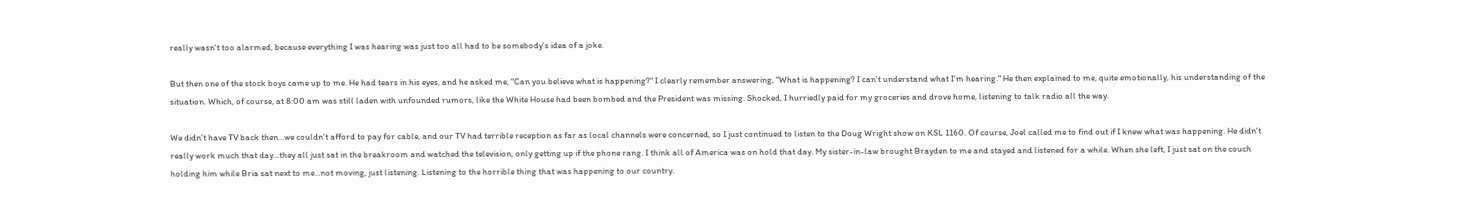really wasn't too alarmed, because everything I was hearing was just too all had to be somebody's idea of a joke.

But then one of the stock boys came up to me. He had tears in his eyes, and he asked me, "Can you believe what is happening?" I clearly remember answering, "What is happening? I can't understand what I'm hearing." He then explained to me, quite emotionally, his understanding of the situation. Which, of course, at 8:00 am was still laden with unfounded rumors, like the White House had been bombed and the President was missing. Shocked, I hurriedly paid for my groceries and drove home, listening to talk radio all the way.

We didn't have TV back then...we couldn't afford to pay for cable, and our TV had terrible reception as far as local channels were concerned, so I just continued to listen to the Doug Wright show on KSL 1160. Of course, Joel called me to find out if I knew what was happening. He didn't really work much that day...they all just sat in the breakroom and watched the television, only getting up if the phone rang. I think all of America was on hold that day. My sister-in-law brought Brayden to me and stayed and listened for a while. When she left, I just sat on the couch holding him while Bria sat next to me...not moving, just listening. Listening to the horrible thing that was happening to our country.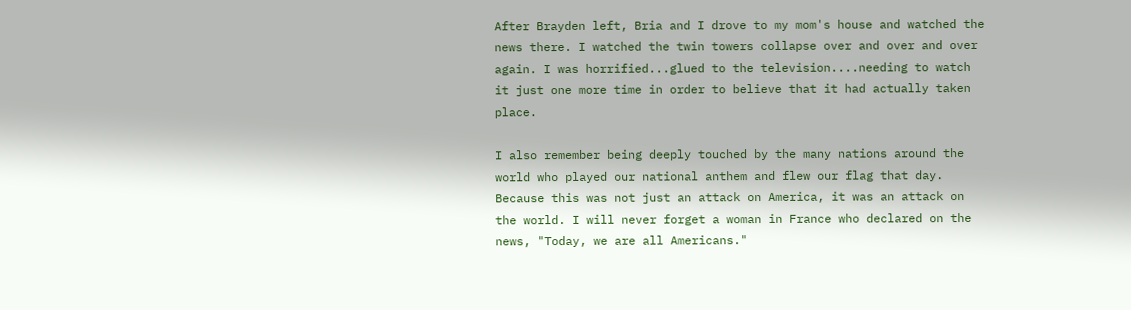After Brayden left, Bria and I drove to my mom's house and watched the news there. I watched the twin towers collapse over and over and over again. I was horrified...glued to the television....needing to watch it just one more time in order to believe that it had actually taken place.

I also remember being deeply touched by the many nations around the world who played our national anthem and flew our flag that day. Because this was not just an attack on America, it was an attack on the world. I will never forget a woman in France who declared on the news, "Today, we are all Americans."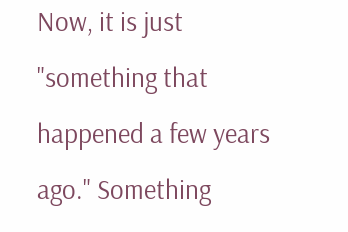Now, it is just "something that happened a few years ago." Something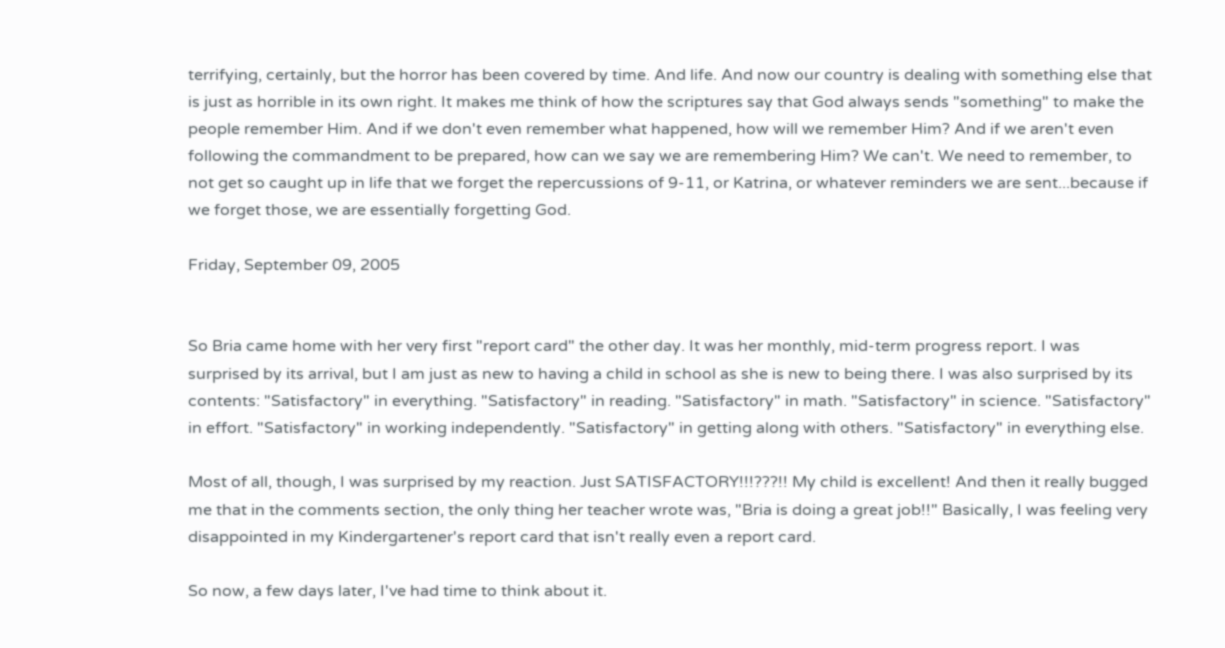terrifying, certainly, but the horror has been covered by time. And life. And now our country is dealing with something else that is just as horrible in its own right. It makes me think of how the scriptures say that God always sends "something" to make the people remember Him. And if we don't even remember what happened, how will we remember Him? And if we aren't even following the commandment to be prepared, how can we say we are remembering Him? We can't. We need to remember, to not get so caught up in life that we forget the repercussions of 9-11, or Katrina, or whatever reminders we are sent...because if we forget those, we are essentially forgetting God.

Friday, September 09, 2005


So Bria came home with her very first "report card" the other day. It was her monthly, mid-term progress report. I was surprised by its arrival, but I am just as new to having a child in school as she is new to being there. I was also surprised by its contents: "Satisfactory" in everything. "Satisfactory" in reading. "Satisfactory" in math. "Satisfactory" in science. "Satisfactory" in effort. "Satisfactory" in working independently. "Satisfactory" in getting along with others. "Satisfactory" in everything else.

Most of all, though, I was surprised by my reaction. Just SATISFACTORY!!!???!! My child is excellent! And then it really bugged me that in the comments section, the only thing her teacher wrote was, "Bria is doing a great job!!" Basically, I was feeling very disappointed in my Kindergartener's report card that isn't really even a report card.

So now, a few days later, I've had time to think about it.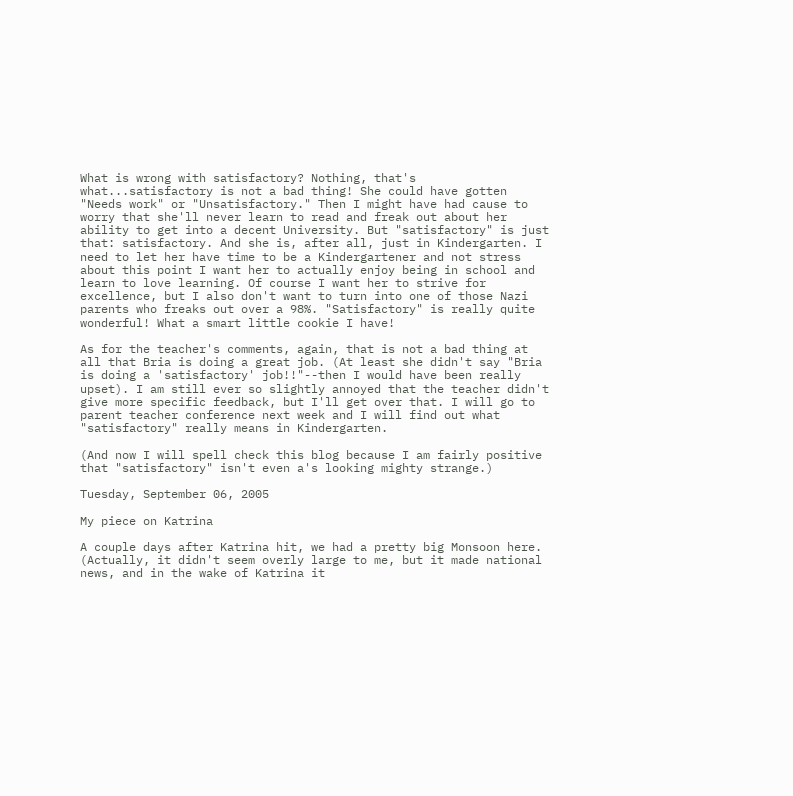What is wrong with satisfactory? Nothing, that's what...satisfactory is not a bad thing! She could have gotten "Needs work" or "Unsatisfactory." Then I might have had cause to worry that she'll never learn to read and freak out about her ability to get into a decent University. But "satisfactory" is just that: satisfactory. And she is, after all, just in Kindergarten. I need to let her have time to be a Kindergartener and not stress about this point I want her to actually enjoy being in school and learn to love learning. Of course I want her to strive for excellence, but I also don't want to turn into one of those Nazi parents who freaks out over a 98%. "Satisfactory" is really quite wonderful! What a smart little cookie I have!

As for the teacher's comments, again, that is not a bad thing at all that Bria is doing a great job. (At least she didn't say "Bria is doing a 'satisfactory' job!!"--then I would have been really upset). I am still ever so slightly annoyed that the teacher didn't give more specific feedback, but I'll get over that. I will go to parent teacher conference next week and I will find out what "satisfactory" really means in Kindergarten.

(And now I will spell check this blog because I am fairly positive that "satisfactory" isn't even a's looking mighty strange.)

Tuesday, September 06, 2005

My piece on Katrina

A couple days after Katrina hit, we had a pretty big Monsoon here. (Actually, it didn't seem overly large to me, but it made national news, and in the wake of Katrina it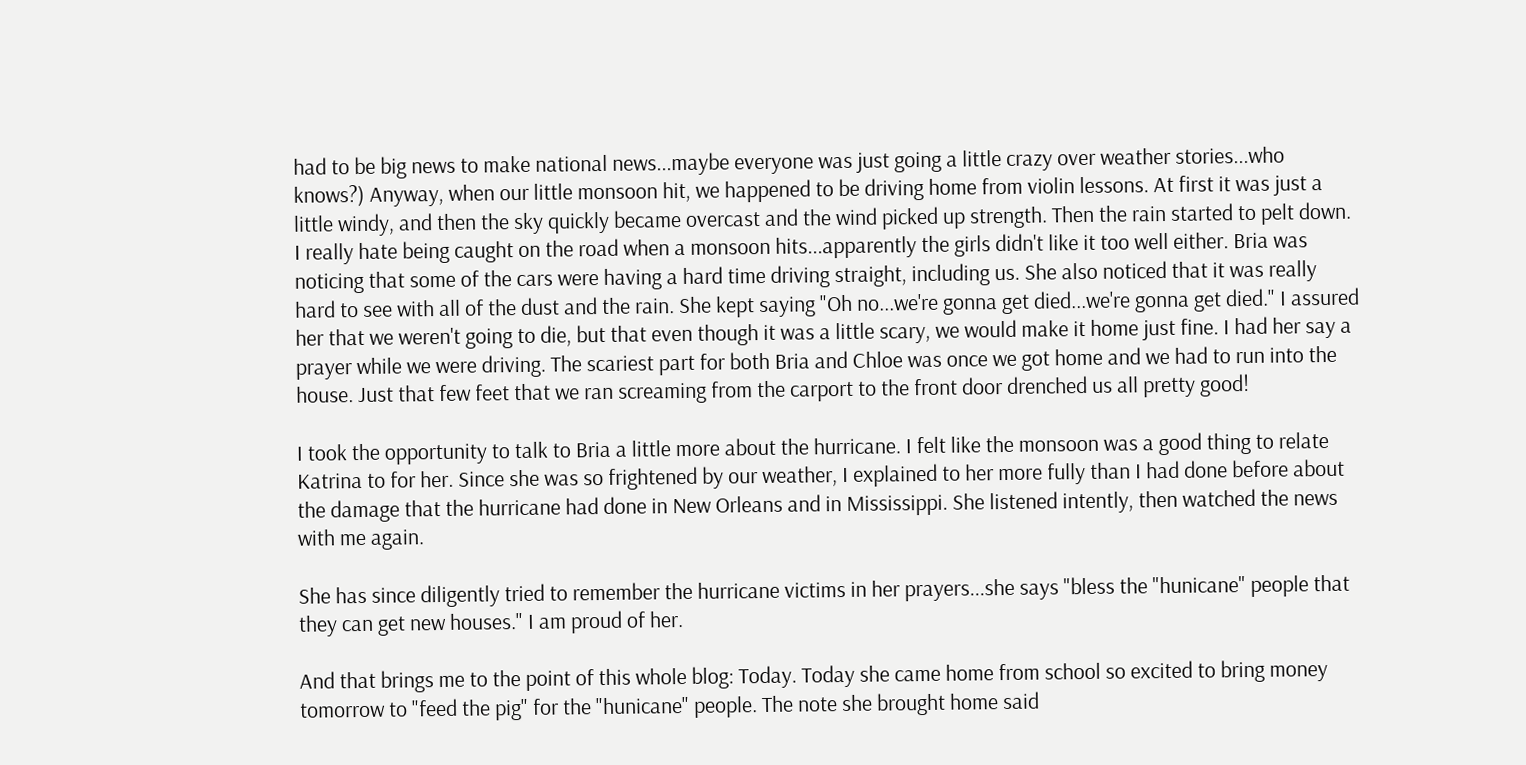had to be big news to make national news...maybe everyone was just going a little crazy over weather stories...who knows?) Anyway, when our little monsoon hit, we happened to be driving home from violin lessons. At first it was just a little windy, and then the sky quickly became overcast and the wind picked up strength. Then the rain started to pelt down. I really hate being caught on the road when a monsoon hits...apparently the girls didn't like it too well either. Bria was noticing that some of the cars were having a hard time driving straight, including us. She also noticed that it was really hard to see with all of the dust and the rain. She kept saying "Oh no...we're gonna get died...we're gonna get died." I assured her that we weren't going to die, but that even though it was a little scary, we would make it home just fine. I had her say a prayer while we were driving. The scariest part for both Bria and Chloe was once we got home and we had to run into the house. Just that few feet that we ran screaming from the carport to the front door drenched us all pretty good!

I took the opportunity to talk to Bria a little more about the hurricane. I felt like the monsoon was a good thing to relate Katrina to for her. Since she was so frightened by our weather, I explained to her more fully than I had done before about the damage that the hurricane had done in New Orleans and in Mississippi. She listened intently, then watched the news with me again.

She has since diligently tried to remember the hurricane victims in her prayers...she says "bless the "hunicane" people that they can get new houses." I am proud of her.

And that brings me to the point of this whole blog: Today. Today she came home from school so excited to bring money tomorrow to "feed the pig" for the "hunicane" people. The note she brought home said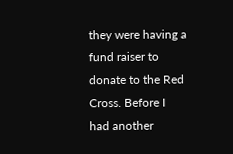they were having a fund raiser to donate to the Red Cross. Before I had another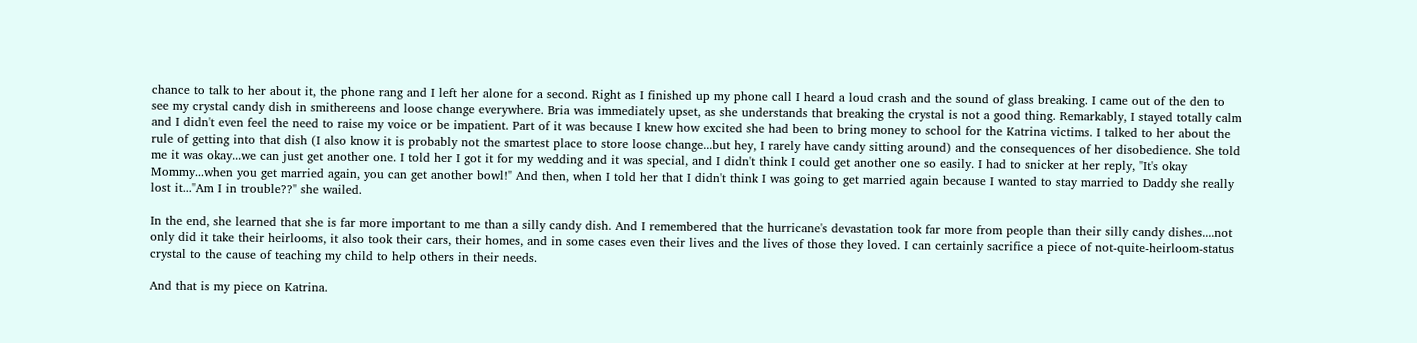chance to talk to her about it, the phone rang and I left her alone for a second. Right as I finished up my phone call I heard a loud crash and the sound of glass breaking. I came out of the den to see my crystal candy dish in smithereens and loose change everywhere. Bria was immediately upset, as she understands that breaking the crystal is not a good thing. Remarkably, I stayed totally calm and I didn't even feel the need to raise my voice or be impatient. Part of it was because I knew how excited she had been to bring money to school for the Katrina victims. I talked to her about the rule of getting into that dish (I also know it is probably not the smartest place to store loose change...but hey, I rarely have candy sitting around) and the consequences of her disobedience. She told me it was okay...we can just get another one. I told her I got it for my wedding and it was special, and I didn't think I could get another one so easily. I had to snicker at her reply, "It's okay Mommy...when you get married again, you can get another bowl!" And then, when I told her that I didn't think I was going to get married again because I wanted to stay married to Daddy she really lost it..."Am I in trouble??" she wailed.

In the end, she learned that she is far more important to me than a silly candy dish. And I remembered that the hurricane's devastation took far more from people than their silly candy dishes....not only did it take their heirlooms, it also took their cars, their homes, and in some cases even their lives and the lives of those they loved. I can certainly sacrifice a piece of not-quite-heirloom-status crystal to the cause of teaching my child to help others in their needs.

And that is my piece on Katrina.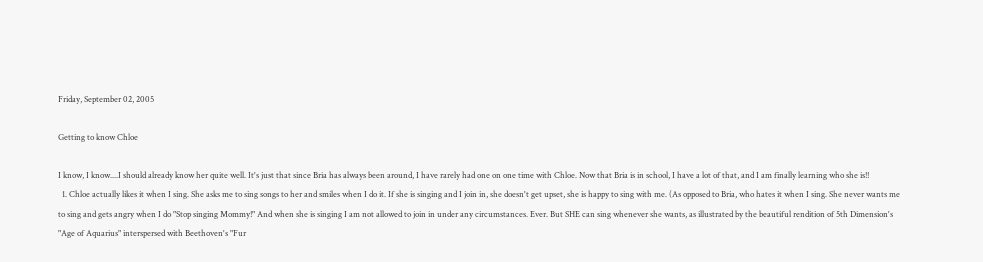Friday, September 02, 2005

Getting to know Chloe

I know, I know....I should already know her quite well. It's just that since Bria has always been around, I have rarely had one on one time with Chloe. Now that Bria is in school, I have a lot of that, and I am finally learning who she is!!
  1. Chloe actually likes it when I sing. She asks me to sing songs to her and smiles when I do it. If she is singing and I join in, she doesn't get upset, she is happy to sing with me. (As opposed to Bria, who hates it when I sing. She never wants me to sing and gets angry when I do "Stop singing Mommy!" And when she is singing I am not allowed to join in under any circumstances. Ever. But SHE can sing whenever she wants, as illustrated by the beautiful rendition of 5th Dimension's "Age of Aquarius" interspersed with Beethoven's "Fur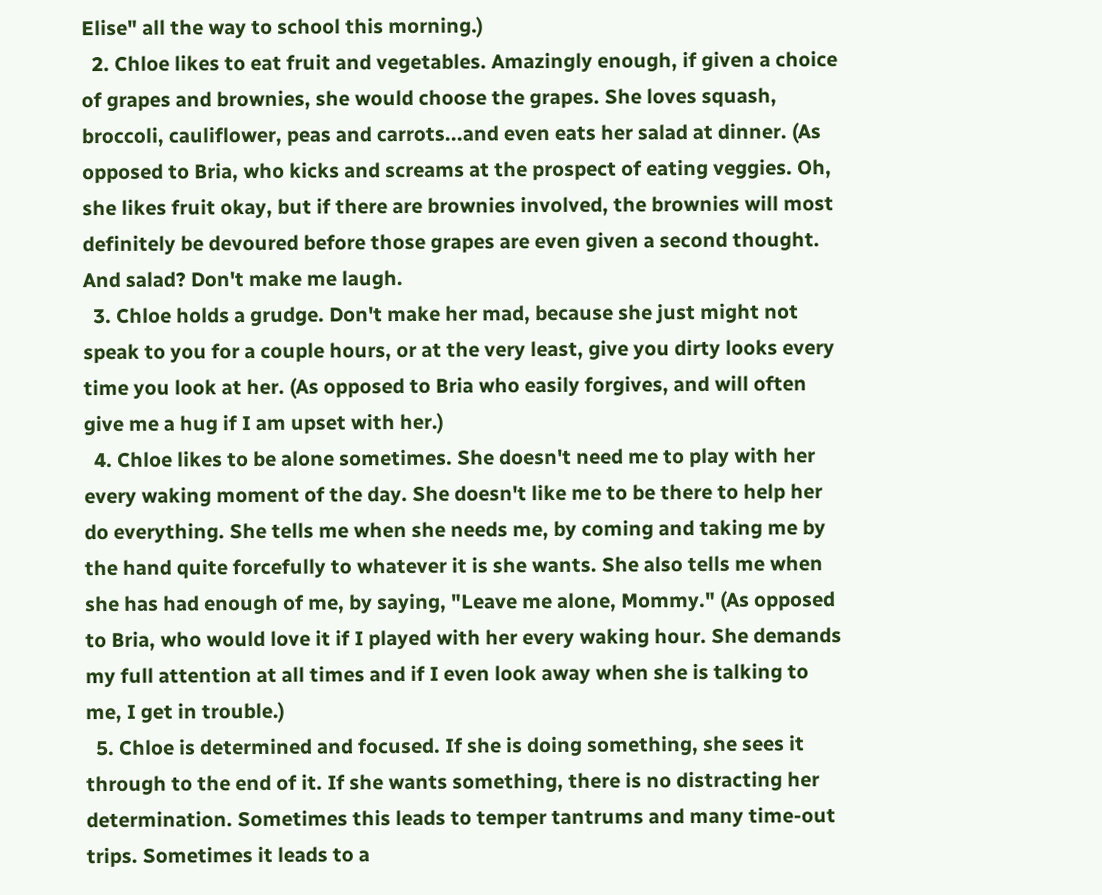Elise" all the way to school this morning.)
  2. Chloe likes to eat fruit and vegetables. Amazingly enough, if given a choice of grapes and brownies, she would choose the grapes. She loves squash, broccoli, cauliflower, peas and carrots...and even eats her salad at dinner. (As opposed to Bria, who kicks and screams at the prospect of eating veggies. Oh, she likes fruit okay, but if there are brownies involved, the brownies will most definitely be devoured before those grapes are even given a second thought. And salad? Don't make me laugh.
  3. Chloe holds a grudge. Don't make her mad, because she just might not speak to you for a couple hours, or at the very least, give you dirty looks every time you look at her. (As opposed to Bria who easily forgives, and will often give me a hug if I am upset with her.)
  4. Chloe likes to be alone sometimes. She doesn't need me to play with her every waking moment of the day. She doesn't like me to be there to help her do everything. She tells me when she needs me, by coming and taking me by the hand quite forcefully to whatever it is she wants. She also tells me when she has had enough of me, by saying, "Leave me alone, Mommy." (As opposed to Bria, who would love it if I played with her every waking hour. She demands my full attention at all times and if I even look away when she is talking to me, I get in trouble.)
  5. Chloe is determined and focused. If she is doing something, she sees it through to the end of it. If she wants something, there is no distracting her determination. Sometimes this leads to temper tantrums and many time-out trips. Sometimes it leads to a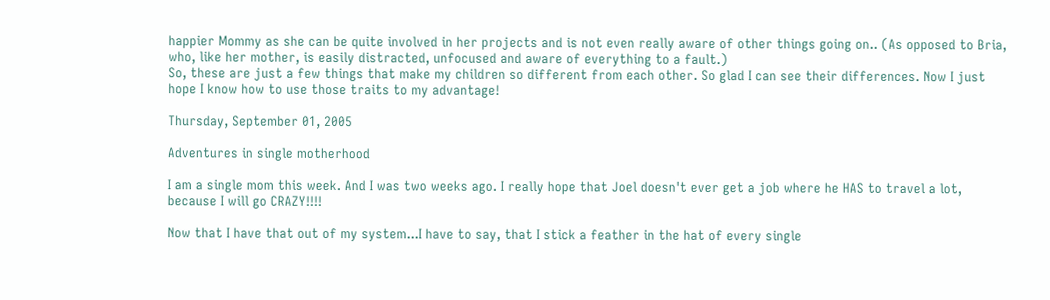happier Mommy as she can be quite involved in her projects and is not even really aware of other things going on.. (As opposed to Bria, who, like her mother, is easily distracted, unfocused and aware of everything to a fault.)
So, these are just a few things that make my children so different from each other. So glad I can see their differences. Now I just hope I know how to use those traits to my advantage!

Thursday, September 01, 2005

Adventures in single motherhood

I am a single mom this week. And I was two weeks ago. I really hope that Joel doesn't ever get a job where he HAS to travel a lot, because I will go CRAZY!!!!

Now that I have that out of my system...I have to say, that I stick a feather in the hat of every single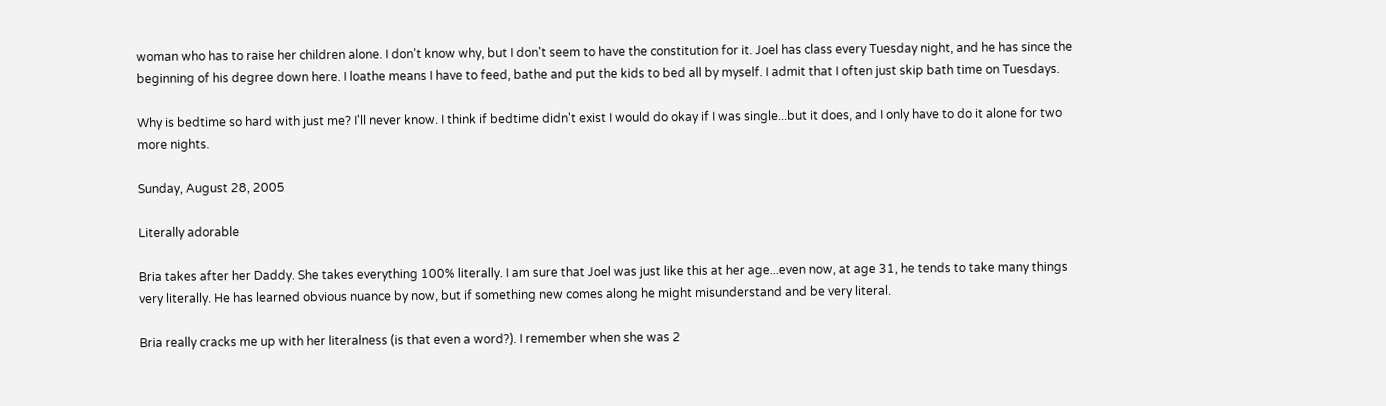woman who has to raise her children alone. I don't know why, but I don't seem to have the constitution for it. Joel has class every Tuesday night, and he has since the beginning of his degree down here. I loathe means I have to feed, bathe and put the kids to bed all by myself. I admit that I often just skip bath time on Tuesdays.

Why is bedtime so hard with just me? I'll never know. I think if bedtime didn't exist I would do okay if I was single...but it does, and I only have to do it alone for two more nights.

Sunday, August 28, 2005

Literally adorable

Bria takes after her Daddy. She takes everything 100% literally. I am sure that Joel was just like this at her age...even now, at age 31, he tends to take many things very literally. He has learned obvious nuance by now, but if something new comes along he might misunderstand and be very literal.

Bria really cracks me up with her literalness (is that even a word?). I remember when she was 2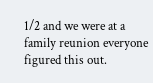1/2 and we were at a family reunion everyone figured this out.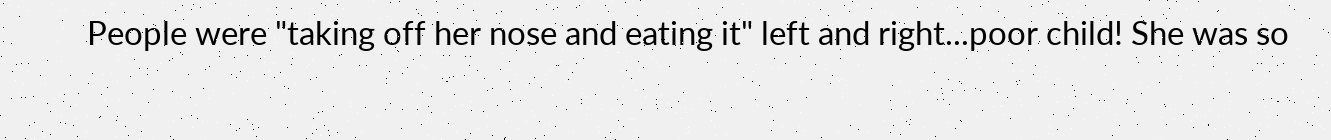People were "taking off her nose and eating it" left and right...poor child! She was so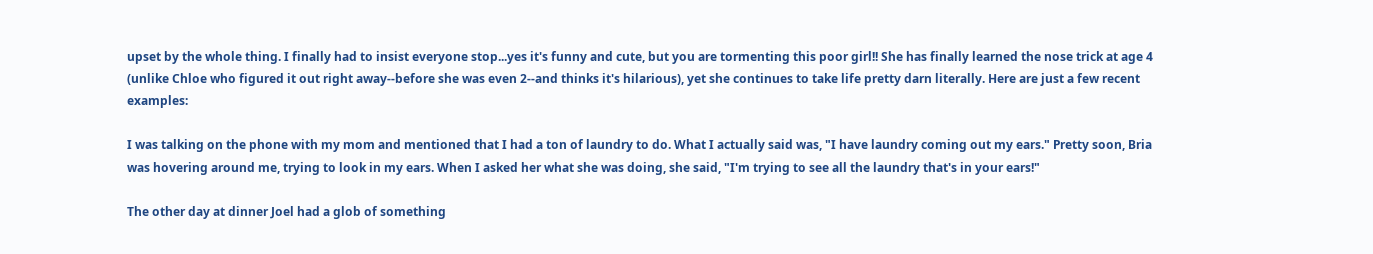upset by the whole thing. I finally had to insist everyone stop...yes it's funny and cute, but you are tormenting this poor girl!! She has finally learned the nose trick at age 4 (unlike Chloe who figured it out right away--before she was even 2--and thinks it's hilarious), yet she continues to take life pretty darn literally. Here are just a few recent examples:

I was talking on the phone with my mom and mentioned that I had a ton of laundry to do. What I actually said was, "I have laundry coming out my ears." Pretty soon, Bria was hovering around me, trying to look in my ears. When I asked her what she was doing, she said, "I'm trying to see all the laundry that's in your ears!"

The other day at dinner Joel had a glob of something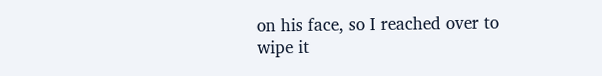on his face, so I reached over to wipe it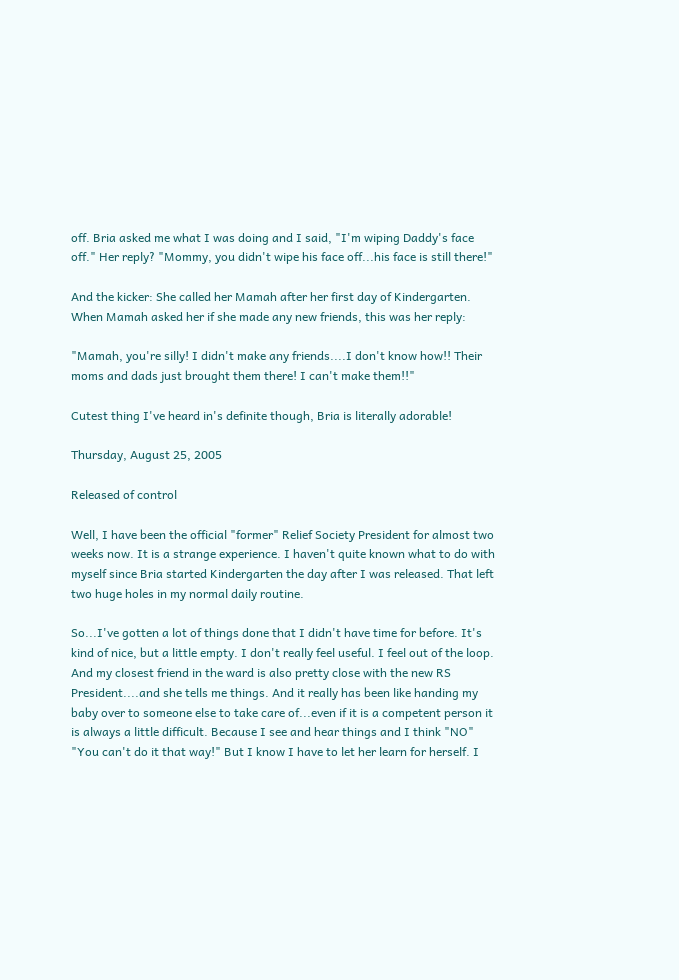off. Bria asked me what I was doing and I said, "I'm wiping Daddy's face off." Her reply? "Mommy, you didn't wipe his face off...his face is still there!"

And the kicker: She called her Mamah after her first day of Kindergarten. When Mamah asked her if she made any new friends, this was her reply:

"Mamah, you're silly! I didn't make any friends....I don't know how!! Their moms and dads just brought them there! I can't make them!!"

Cutest thing I've heard in's definite though, Bria is literally adorable!

Thursday, August 25, 2005

Released of control

Well, I have been the official "former" Relief Society President for almost two weeks now. It is a strange experience. I haven't quite known what to do with myself since Bria started Kindergarten the day after I was released. That left two huge holes in my normal daily routine.

So...I've gotten a lot of things done that I didn't have time for before. It's kind of nice, but a little empty. I don't really feel useful. I feel out of the loop. And my closest friend in the ward is also pretty close with the new RS President....and she tells me things. And it really has been like handing my baby over to someone else to take care of...even if it is a competent person it is always a little difficult. Because I see and hear things and I think "NO" "You can't do it that way!" But I know I have to let her learn for herself. I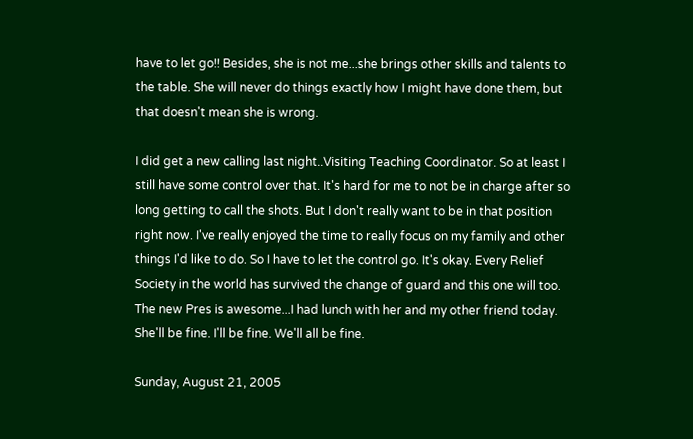have to let go!! Besides, she is not me...she brings other skills and talents to the table. She will never do things exactly how I might have done them, but that doesn't mean she is wrong.

I did get a new calling last night..Visiting Teaching Coordinator. So at least I still have some control over that. It's hard for me to not be in charge after so long getting to call the shots. But I don't really want to be in that position right now. I've really enjoyed the time to really focus on my family and other things I'd like to do. So I have to let the control go. It's okay. Every Relief Society in the world has survived the change of guard and this one will too. The new Pres is awesome...I had lunch with her and my other friend today. She'll be fine. I'll be fine. We'll all be fine.

Sunday, August 21, 2005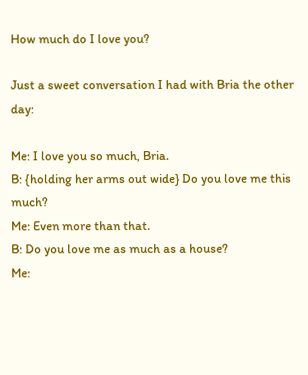How much do I love you?

Just a sweet conversation I had with Bria the other day:

Me: I love you so much, Bria.
B: {holding her arms out wide} Do you love me this much?
Me: Even more than that.
B: Do you love me as much as a house?
Me: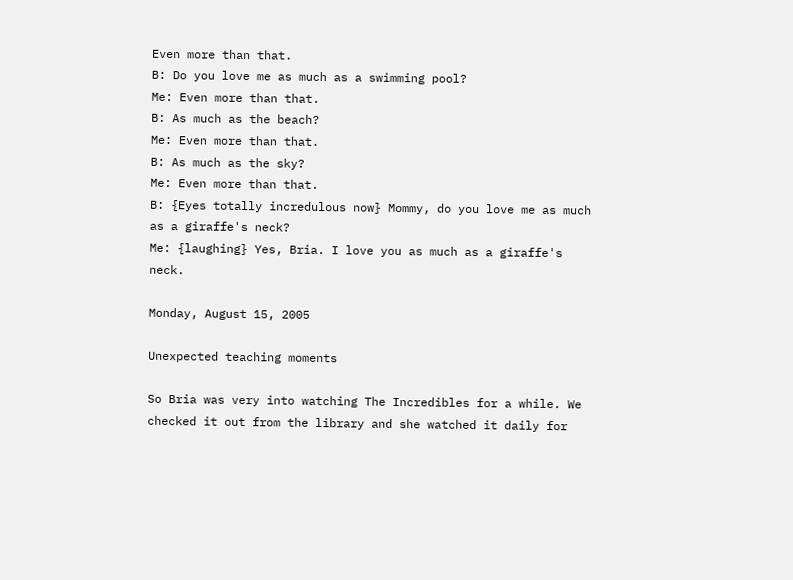Even more than that.
B: Do you love me as much as a swimming pool?
Me: Even more than that.
B: As much as the beach?
Me: Even more than that.
B: As much as the sky?
Me: Even more than that.
B: {Eyes totally incredulous now} Mommy, do you love me as much as a giraffe's neck?
Me: {laughing} Yes, Bria. I love you as much as a giraffe's neck.

Monday, August 15, 2005

Unexpected teaching moments

So Bria was very into watching The Incredibles for a while. We checked it out from the library and she watched it daily for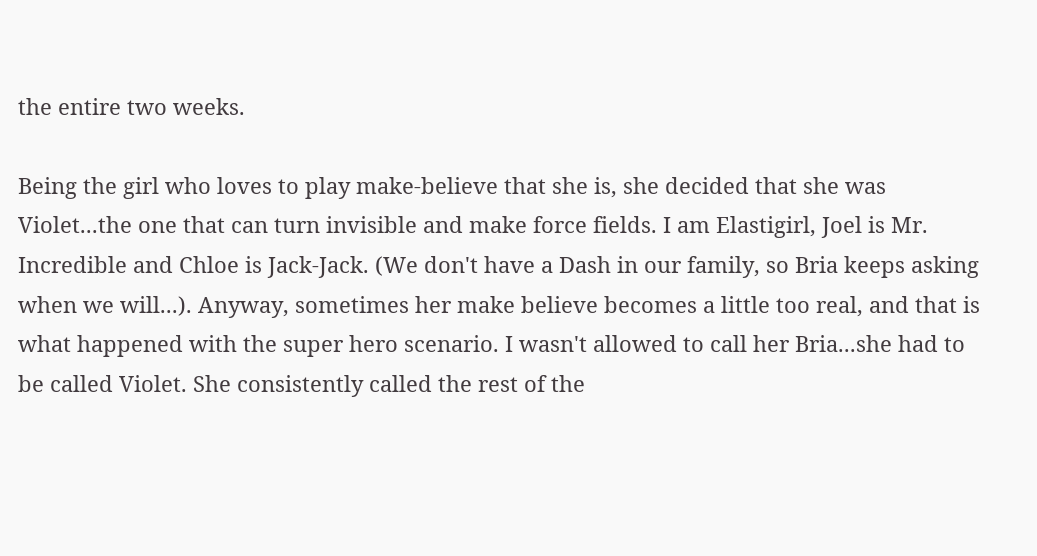the entire two weeks.

Being the girl who loves to play make-believe that she is, she decided that she was Violet...the one that can turn invisible and make force fields. I am Elastigirl, Joel is Mr. Incredible and Chloe is Jack-Jack. (We don't have a Dash in our family, so Bria keeps asking when we will...). Anyway, sometimes her make believe becomes a little too real, and that is what happened with the super hero scenario. I wasn't allowed to call her Bria...she had to be called Violet. She consistently called the rest of the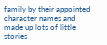family by their appointed character names and made up lots of little stories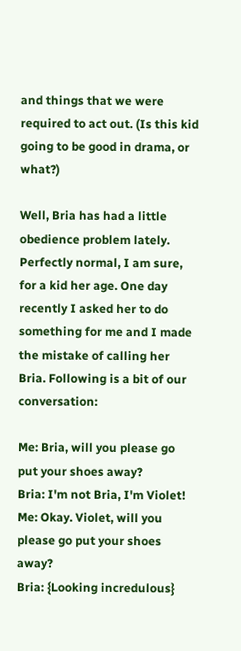and things that we were required to act out. (Is this kid going to be good in drama, or what?)

Well, Bria has had a little obedience problem lately. Perfectly normal, I am sure, for a kid her age. One day recently I asked her to do something for me and I made the mistake of calling her Bria. Following is a bit of our conversation:

Me: Bria, will you please go put your shoes away?
Bria: I'm not Bria, I'm Violet!
Me: Okay. Violet, will you please go put your shoes away?
Bria: {Looking incredulous}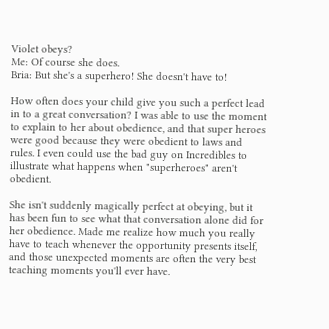Violet obeys?
Me: Of course she does.
Bria: But she's a superhero! She doesn't have to!

How often does your child give you such a perfect lead in to a great conversation? I was able to use the moment to explain to her about obedience, and that super heroes were good because they were obedient to laws and rules. I even could use the bad guy on Incredibles to illustrate what happens when "superheroes" aren't obedient.

She isn't suddenly magically perfect at obeying, but it has been fun to see what that conversation alone did for her obedience. Made me realize how much you really have to teach whenever the opportunity presents itself, and those unexpected moments are often the very best teaching moments you'll ever have.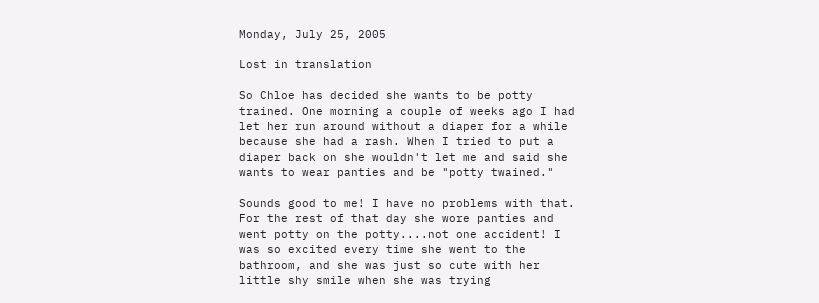Monday, July 25, 2005

Lost in translation

So Chloe has decided she wants to be potty trained. One morning a couple of weeks ago I had let her run around without a diaper for a while because she had a rash. When I tried to put a diaper back on she wouldn't let me and said she wants to wear panties and be "potty twained."

Sounds good to me! I have no problems with that. For the rest of that day she wore panties and went potty on the potty....not one accident! I was so excited every time she went to the bathroom, and she was just so cute with her little shy smile when she was trying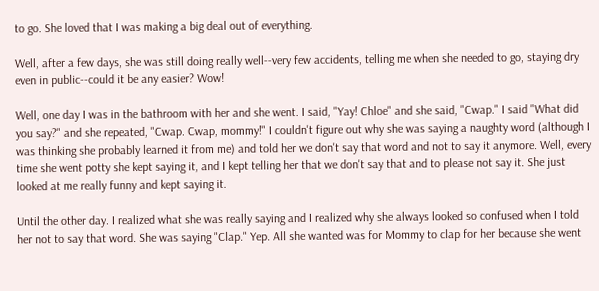to go. She loved that I was making a big deal out of everything.

Well, after a few days, she was still doing really well--very few accidents, telling me when she needed to go, staying dry even in public--could it be any easier? Wow!

Well, one day I was in the bathroom with her and she went. I said, "Yay! Chloe" and she said, "Cwap." I said "What did you say?" and she repeated, "Cwap. Cwap, mommy!" I couldn't figure out why she was saying a naughty word (although I was thinking she probably learned it from me) and told her we don't say that word and not to say it anymore. Well, every time she went potty she kept saying it, and I kept telling her that we don't say that and to please not say it. She just looked at me really funny and kept saying it.

Until the other day. I realized what she was really saying and I realized why she always looked so confused when I told her not to say that word. She was saying "Clap." Yep. All she wanted was for Mommy to clap for her because she went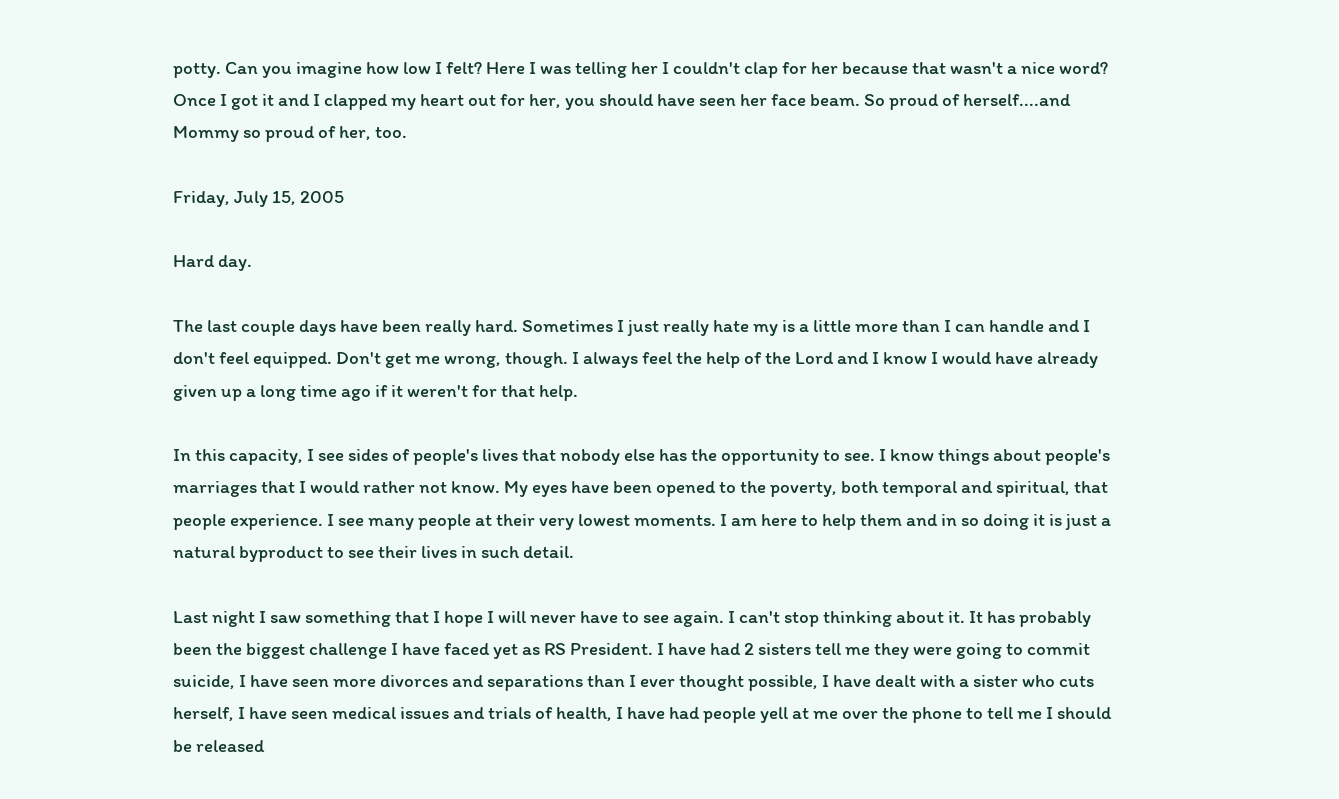potty. Can you imagine how low I felt? Here I was telling her I couldn't clap for her because that wasn't a nice word? Once I got it and I clapped my heart out for her, you should have seen her face beam. So proud of herself....and Mommy so proud of her, too.

Friday, July 15, 2005

Hard day.

The last couple days have been really hard. Sometimes I just really hate my is a little more than I can handle and I don't feel equipped. Don't get me wrong, though. I always feel the help of the Lord and I know I would have already given up a long time ago if it weren't for that help.

In this capacity, I see sides of people's lives that nobody else has the opportunity to see. I know things about people's marriages that I would rather not know. My eyes have been opened to the poverty, both temporal and spiritual, that people experience. I see many people at their very lowest moments. I am here to help them and in so doing it is just a natural byproduct to see their lives in such detail.

Last night I saw something that I hope I will never have to see again. I can't stop thinking about it. It has probably been the biggest challenge I have faced yet as RS President. I have had 2 sisters tell me they were going to commit suicide, I have seen more divorces and separations than I ever thought possible, I have dealt with a sister who cuts herself, I have seen medical issues and trials of health, I have had people yell at me over the phone to tell me I should be released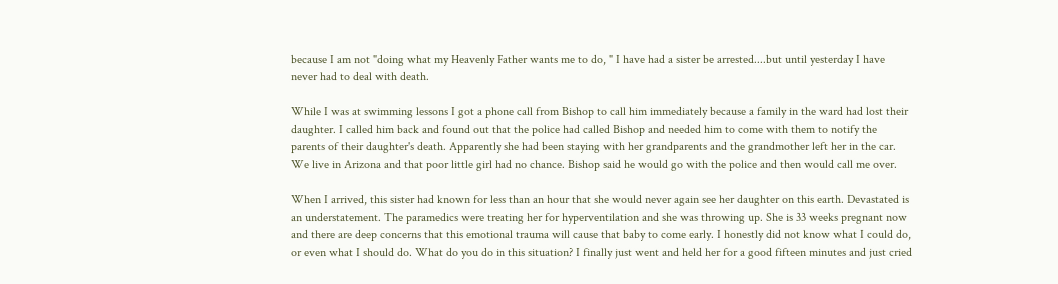because I am not "doing what my Heavenly Father wants me to do, " I have had a sister be arrested....but until yesterday I have never had to deal with death.

While I was at swimming lessons I got a phone call from Bishop to call him immediately because a family in the ward had lost their daughter. I called him back and found out that the police had called Bishop and needed him to come with them to notify the parents of their daughter's death. Apparently she had been staying with her grandparents and the grandmother left her in the car. We live in Arizona and that poor little girl had no chance. Bishop said he would go with the police and then would call me over.

When I arrived, this sister had known for less than an hour that she would never again see her daughter on this earth. Devastated is an understatement. The paramedics were treating her for hyperventilation and she was throwing up. She is 33 weeks pregnant now and there are deep concerns that this emotional trauma will cause that baby to come early. I honestly did not know what I could do, or even what I should do. What do you do in this situation? I finally just went and held her for a good fifteen minutes and just cried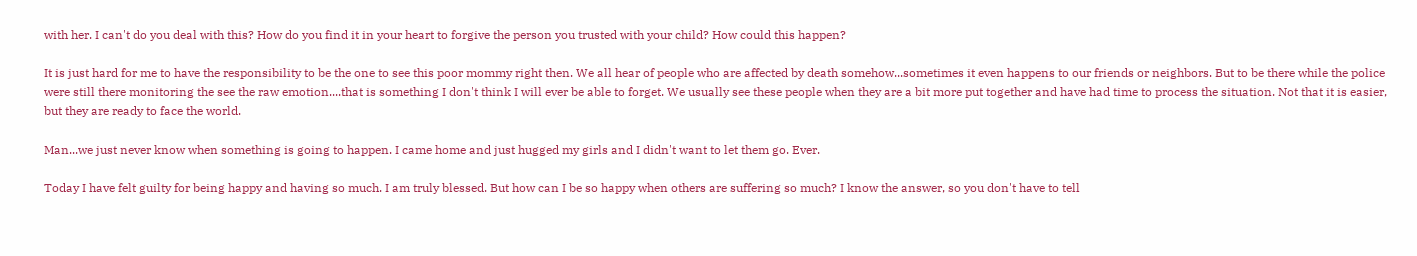with her. I can't do you deal with this? How do you find it in your heart to forgive the person you trusted with your child? How could this happen?

It is just hard for me to have the responsibility to be the one to see this poor mommy right then. We all hear of people who are affected by death somehow...sometimes it even happens to our friends or neighbors. But to be there while the police were still there monitoring the see the raw emotion....that is something I don't think I will ever be able to forget. We usually see these people when they are a bit more put together and have had time to process the situation. Not that it is easier, but they are ready to face the world.

Man...we just never know when something is going to happen. I came home and just hugged my girls and I didn't want to let them go. Ever.

Today I have felt guilty for being happy and having so much. I am truly blessed. But how can I be so happy when others are suffering so much? I know the answer, so you don't have to tell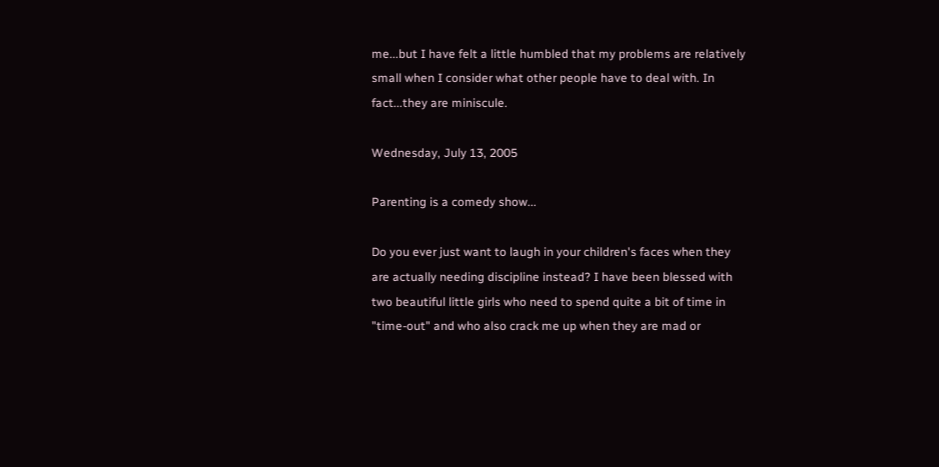me...but I have felt a little humbled that my problems are relatively small when I consider what other people have to deal with. In fact...they are miniscule.

Wednesday, July 13, 2005

Parenting is a comedy show...

Do you ever just want to laugh in your children's faces when they are actually needing discipline instead? I have been blessed with two beautiful little girls who need to spend quite a bit of time in "time-out" and who also crack me up when they are mad or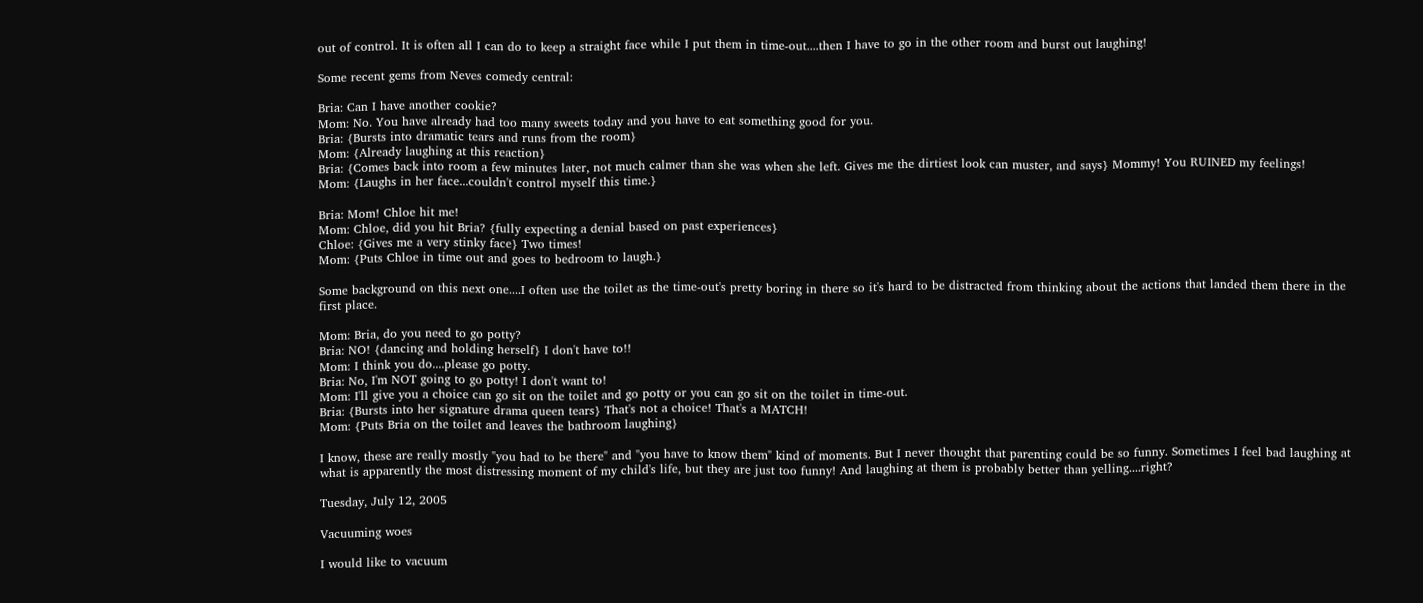out of control. It is often all I can do to keep a straight face while I put them in time-out....then I have to go in the other room and burst out laughing!

Some recent gems from Neves comedy central:

Bria: Can I have another cookie?
Mom: No. You have already had too many sweets today and you have to eat something good for you.
Bria: {Bursts into dramatic tears and runs from the room}
Mom: {Already laughing at this reaction}
Bria: {Comes back into room a few minutes later, not much calmer than she was when she left. Gives me the dirtiest look can muster, and says} Mommy! You RUINED my feelings!
Mom: {Laughs in her face...couldn't control myself this time.}

Bria: Mom! Chloe hit me!
Mom: Chloe, did you hit Bria? {fully expecting a denial based on past experiences}
Chloe: {Gives me a very stinky face} Two times!
Mom: {Puts Chloe in time out and goes to bedroom to laugh.}

Some background on this next one....I often use the toilet as the time-out's pretty boring in there so it's hard to be distracted from thinking about the actions that landed them there in the first place.

Mom: Bria, do you need to go potty?
Bria: NO! {dancing and holding herself} I don't have to!!
Mom: I think you do....please go potty.
Bria: No, I'm NOT going to go potty! I don't want to!
Mom: I'll give you a choice can go sit on the toilet and go potty or you can go sit on the toilet in time-out.
Bria: {Bursts into her signature drama queen tears} That's not a choice! That's a MATCH!
Mom: {Puts Bria on the toilet and leaves the bathroom laughing}

I know, these are really mostly "you had to be there" and "you have to know them" kind of moments. But I never thought that parenting could be so funny. Sometimes I feel bad laughing at what is apparently the most distressing moment of my child's life, but they are just too funny! And laughing at them is probably better than yelling....right?

Tuesday, July 12, 2005

Vacuuming woes

I would like to vacuum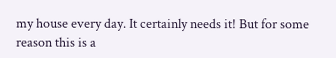my house every day. It certainly needs it! But for some reason this is a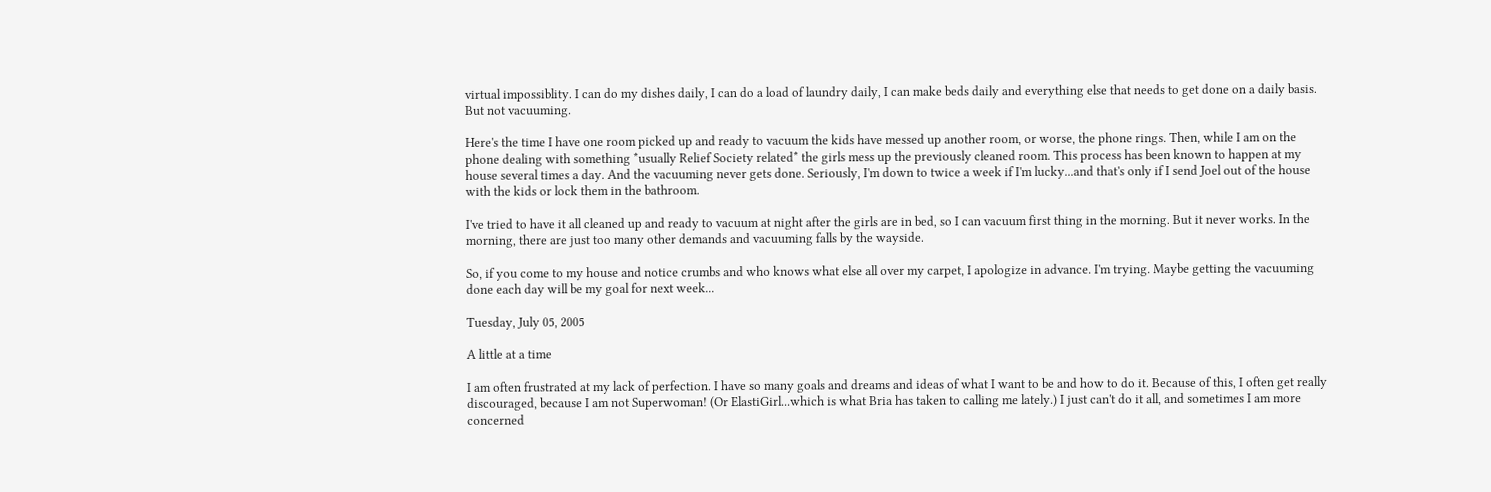virtual impossiblity. I can do my dishes daily, I can do a load of laundry daily, I can make beds daily and everything else that needs to get done on a daily basis. But not vacuuming.

Here's the time I have one room picked up and ready to vacuum the kids have messed up another room, or worse, the phone rings. Then, while I am on the phone dealing with something *usually Relief Society related* the girls mess up the previously cleaned room. This process has been known to happen at my house several times a day. And the vacuuming never gets done. Seriously, I'm down to twice a week if I'm lucky...and that's only if I send Joel out of the house with the kids or lock them in the bathroom.

I've tried to have it all cleaned up and ready to vacuum at night after the girls are in bed, so I can vacuum first thing in the morning. But it never works. In the morning, there are just too many other demands and vacuuming falls by the wayside.

So, if you come to my house and notice crumbs and who knows what else all over my carpet, I apologize in advance. I'm trying. Maybe getting the vacuuming done each day will be my goal for next week...

Tuesday, July 05, 2005

A little at a time

I am often frustrated at my lack of perfection. I have so many goals and dreams and ideas of what I want to be and how to do it. Because of this, I often get really discouraged, because I am not Superwoman! (Or ElastiGirl...which is what Bria has taken to calling me lately.) I just can't do it all, and sometimes I am more concerned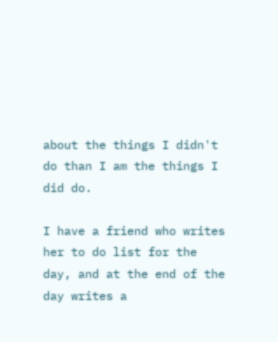about the things I didn't do than I am the things I did do.

I have a friend who writes her to do list for the day, and at the end of the day writes a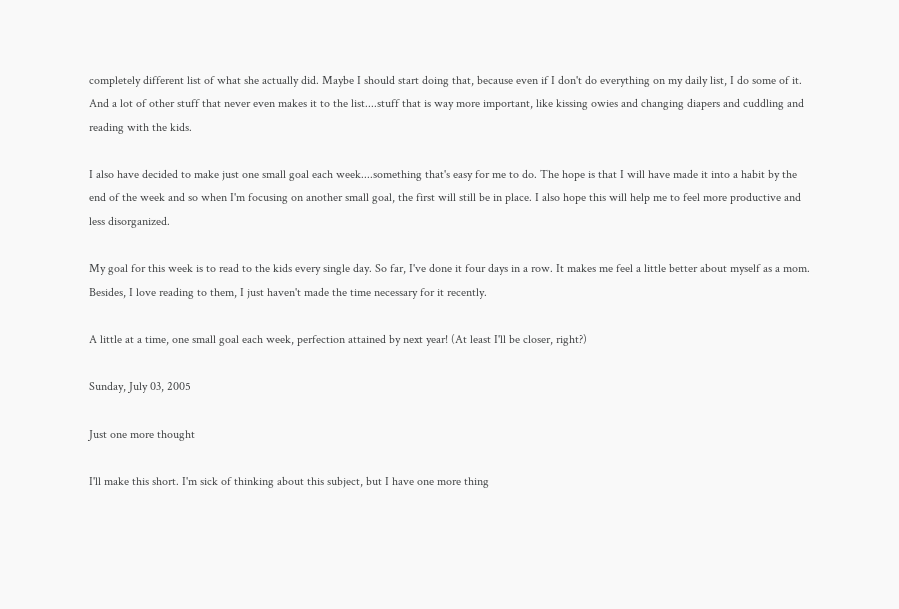completely different list of what she actually did. Maybe I should start doing that, because even if I don't do everything on my daily list, I do some of it. And a lot of other stuff that never even makes it to the list....stuff that is way more important, like kissing owies and changing diapers and cuddling and reading with the kids.

I also have decided to make just one small goal each week....something that's easy for me to do. The hope is that I will have made it into a habit by the end of the week and so when I'm focusing on another small goal, the first will still be in place. I also hope this will help me to feel more productive and less disorganized.

My goal for this week is to read to the kids every single day. So far, I've done it four days in a row. It makes me feel a little better about myself as a mom. Besides, I love reading to them, I just haven't made the time necessary for it recently.

A little at a time, one small goal each week, perfection attained by next year! (At least I'll be closer, right?)

Sunday, July 03, 2005

Just one more thought

I'll make this short. I'm sick of thinking about this subject, but I have one more thing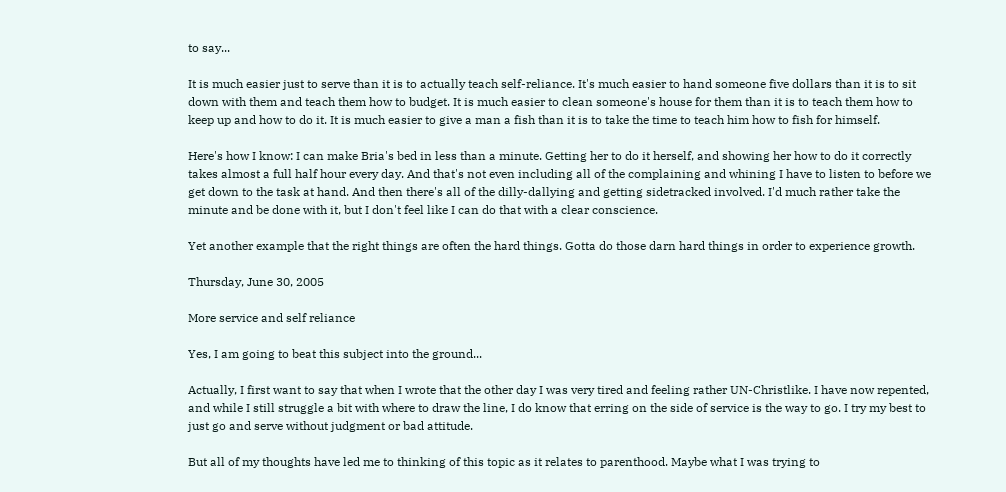to say...

It is much easier just to serve than it is to actually teach self-reliance. It's much easier to hand someone five dollars than it is to sit down with them and teach them how to budget. It is much easier to clean someone's house for them than it is to teach them how to keep up and how to do it. It is much easier to give a man a fish than it is to take the time to teach him how to fish for himself.

Here's how I know: I can make Bria's bed in less than a minute. Getting her to do it herself, and showing her how to do it correctly takes almost a full half hour every day. And that's not even including all of the complaining and whining I have to listen to before we get down to the task at hand. And then there's all of the dilly-dallying and getting sidetracked involved. I'd much rather take the minute and be done with it, but I don't feel like I can do that with a clear conscience.

Yet another example that the right things are often the hard things. Gotta do those darn hard things in order to experience growth.

Thursday, June 30, 2005

More service and self reliance

Yes, I am going to beat this subject into the ground...

Actually, I first want to say that when I wrote that the other day I was very tired and feeling rather UN-Christlike. I have now repented, and while I still struggle a bit with where to draw the line, I do know that erring on the side of service is the way to go. I try my best to just go and serve without judgment or bad attitude.

But all of my thoughts have led me to thinking of this topic as it relates to parenthood. Maybe what I was trying to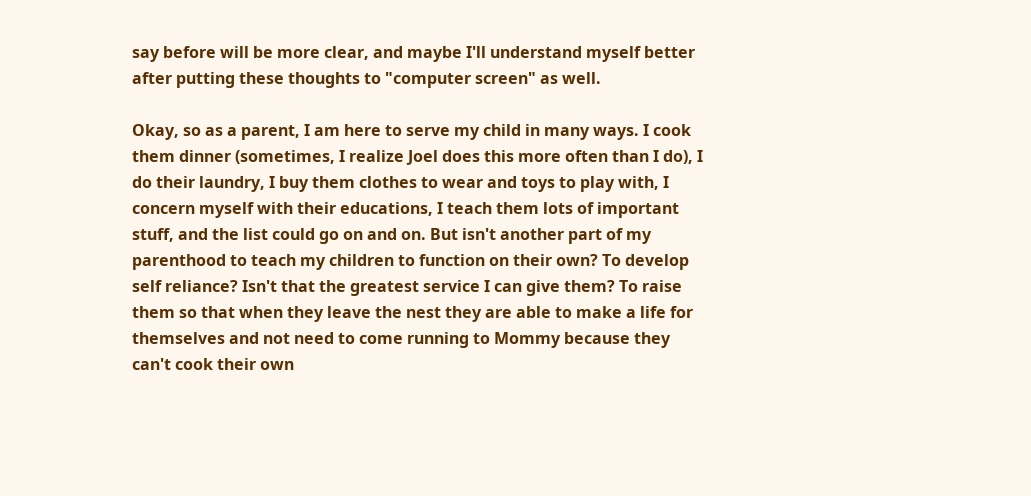say before will be more clear, and maybe I'll understand myself better after putting these thoughts to "computer screen" as well.

Okay, so as a parent, I am here to serve my child in many ways. I cook them dinner (sometimes, I realize Joel does this more often than I do), I do their laundry, I buy them clothes to wear and toys to play with, I concern myself with their educations, I teach them lots of important stuff, and the list could go on and on. But isn't another part of my parenthood to teach my children to function on their own? To develop self reliance? Isn't that the greatest service I can give them? To raise them so that when they leave the nest they are able to make a life for themselves and not need to come running to Mommy because they can't cook their own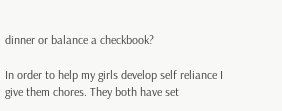dinner or balance a checkbook?

In order to help my girls develop self reliance I give them chores. They both have set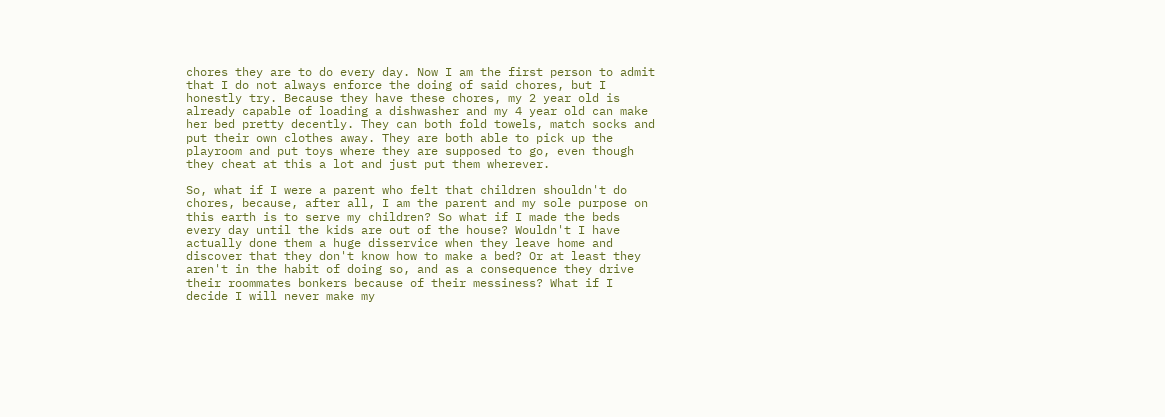chores they are to do every day. Now I am the first person to admit that I do not always enforce the doing of said chores, but I honestly try. Because they have these chores, my 2 year old is already capable of loading a dishwasher and my 4 year old can make her bed pretty decently. They can both fold towels, match socks and put their own clothes away. They are both able to pick up the playroom and put toys where they are supposed to go, even though they cheat at this a lot and just put them wherever.

So, what if I were a parent who felt that children shouldn't do chores, because, after all, I am the parent and my sole purpose on this earth is to serve my children? So what if I made the beds every day until the kids are out of the house? Wouldn't I have actually done them a huge disservice when they leave home and discover that they don't know how to make a bed? Or at least they aren't in the habit of doing so, and as a consequence they drive their roommates bonkers because of their messiness? What if I decide I will never make my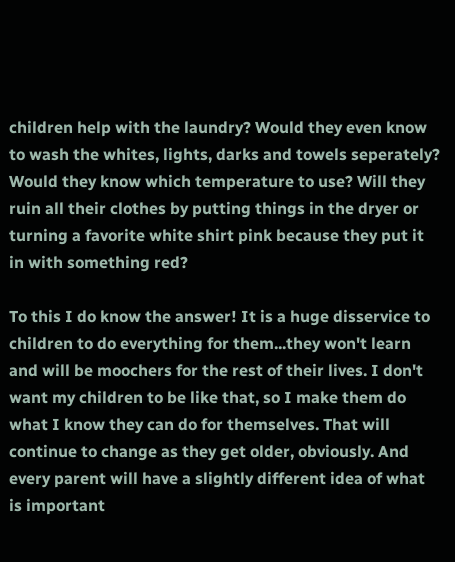children help with the laundry? Would they even know to wash the whites, lights, darks and towels seperately? Would they know which temperature to use? Will they ruin all their clothes by putting things in the dryer or turning a favorite white shirt pink because they put it in with something red?

To this I do know the answer! It is a huge disservice to children to do everything for them...they won't learn and will be moochers for the rest of their lives. I don't want my children to be like that, so I make them do what I know they can do for themselves. That will continue to change as they get older, obviously. And every parent will have a slightly different idea of what is important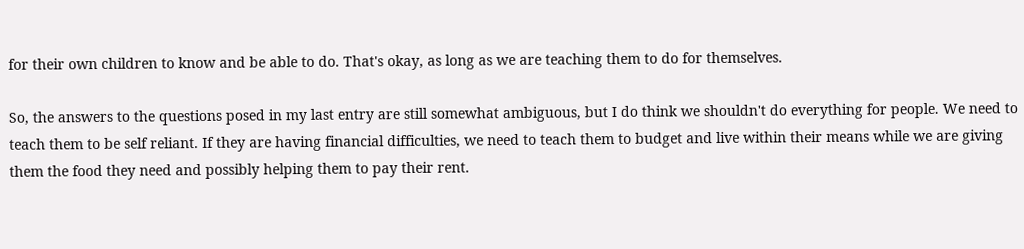for their own children to know and be able to do. That's okay, as long as we are teaching them to do for themselves.

So, the answers to the questions posed in my last entry are still somewhat ambiguous, but I do think we shouldn't do everything for people. We need to teach them to be self reliant. If they are having financial difficulties, we need to teach them to budget and live within their means while we are giving them the food they need and possibly helping them to pay their rent.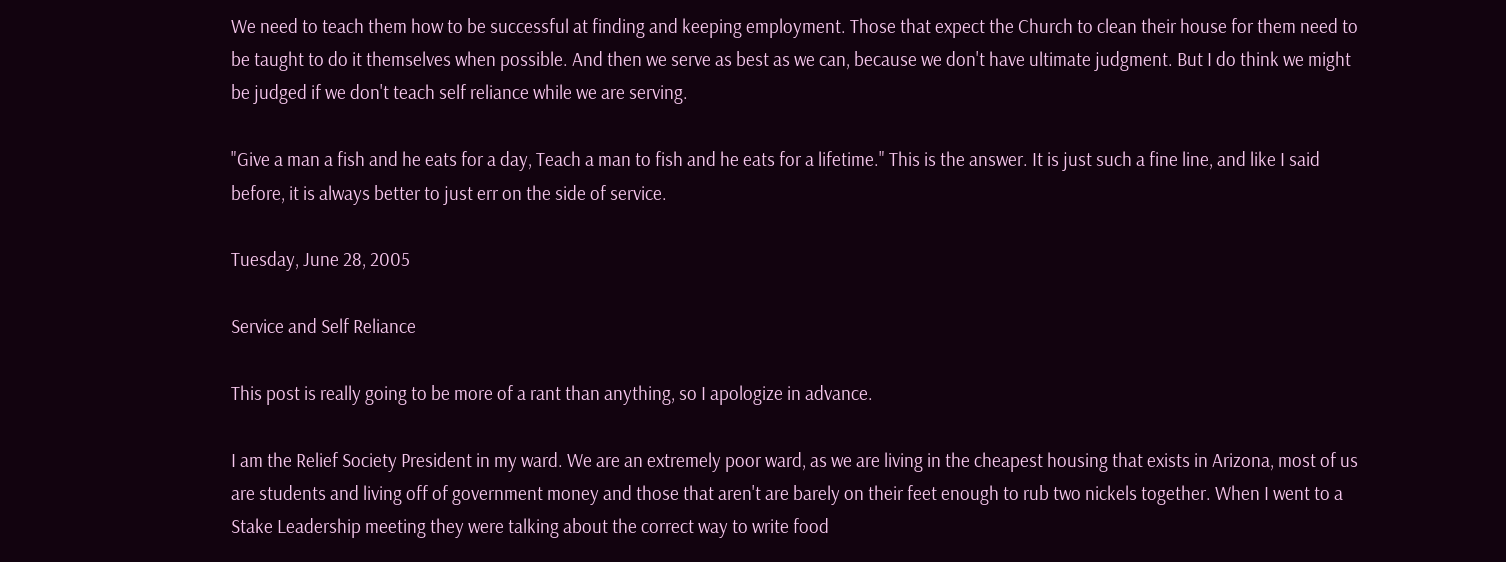We need to teach them how to be successful at finding and keeping employment. Those that expect the Church to clean their house for them need to be taught to do it themselves when possible. And then we serve as best as we can, because we don't have ultimate judgment. But I do think we might be judged if we don't teach self reliance while we are serving.

"Give a man a fish and he eats for a day, Teach a man to fish and he eats for a lifetime." This is the answer. It is just such a fine line, and like I said before, it is always better to just err on the side of service.

Tuesday, June 28, 2005

Service and Self Reliance

This post is really going to be more of a rant than anything, so I apologize in advance.

I am the Relief Society President in my ward. We are an extremely poor ward, as we are living in the cheapest housing that exists in Arizona, most of us are students and living off of government money and those that aren't are barely on their feet enough to rub two nickels together. When I went to a Stake Leadership meeting they were talking about the correct way to write food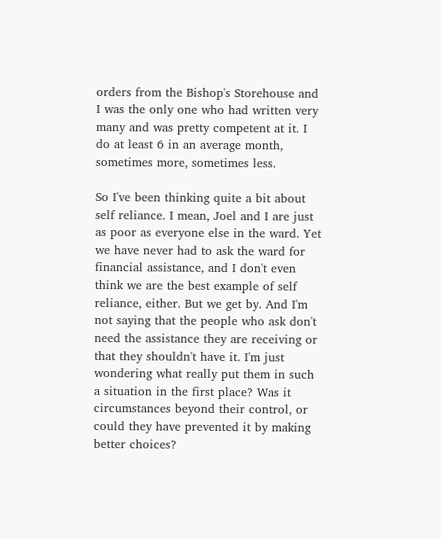orders from the Bishop's Storehouse and I was the only one who had written very many and was pretty competent at it. I do at least 6 in an average month, sometimes more, sometimes less.

So I've been thinking quite a bit about self reliance. I mean, Joel and I are just as poor as everyone else in the ward. Yet we have never had to ask the ward for financial assistance, and I don't even think we are the best example of self reliance, either. But we get by. And I'm not saying that the people who ask don't need the assistance they are receiving or that they shouldn't have it. I'm just wondering what really put them in such a situation in the first place? Was it circumstances beyond their control, or could they have prevented it by making better choices?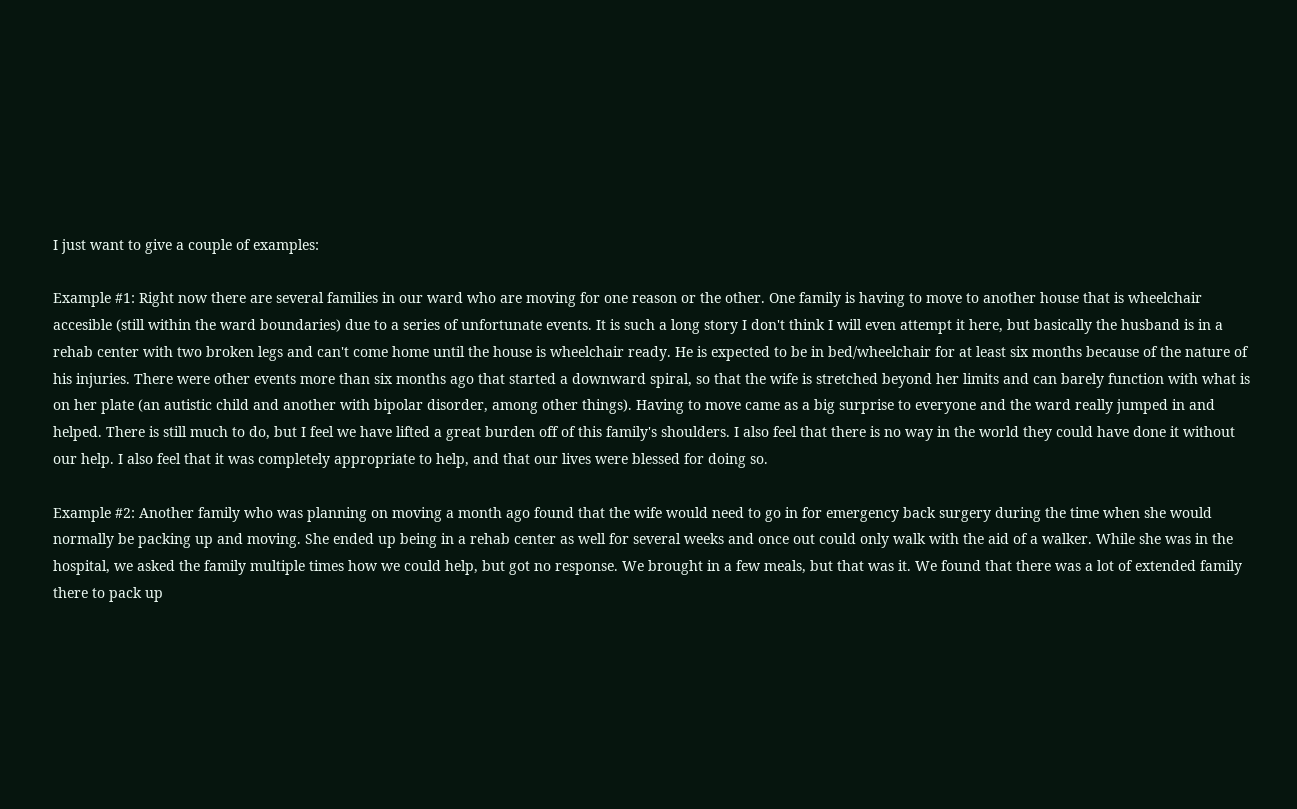I just want to give a couple of examples:

Example #1: Right now there are several families in our ward who are moving for one reason or the other. One family is having to move to another house that is wheelchair accesible (still within the ward boundaries) due to a series of unfortunate events. It is such a long story I don't think I will even attempt it here, but basically the husband is in a rehab center with two broken legs and can't come home until the house is wheelchair ready. He is expected to be in bed/wheelchair for at least six months because of the nature of his injuries. There were other events more than six months ago that started a downward spiral, so that the wife is stretched beyond her limits and can barely function with what is on her plate (an autistic child and another with bipolar disorder, among other things). Having to move came as a big surprise to everyone and the ward really jumped in and helped. There is still much to do, but I feel we have lifted a great burden off of this family's shoulders. I also feel that there is no way in the world they could have done it without our help. I also feel that it was completely appropriate to help, and that our lives were blessed for doing so.

Example #2: Another family who was planning on moving a month ago found that the wife would need to go in for emergency back surgery during the time when she would normally be packing up and moving. She ended up being in a rehab center as well for several weeks and once out could only walk with the aid of a walker. While she was in the hospital, we asked the family multiple times how we could help, but got no response. We brought in a few meals, but that was it. We found that there was a lot of extended family there to pack up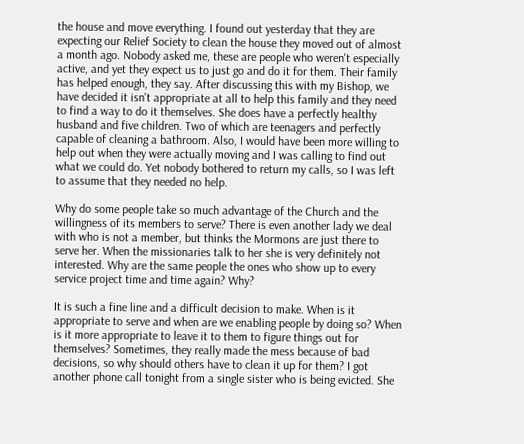the house and move everything. I found out yesterday that they are expecting our Relief Society to clean the house they moved out of almost a month ago. Nobody asked me, these are people who weren't especially active, and yet they expect us to just go and do it for them. Their family has helped enough, they say. After discussing this with my Bishop, we have decided it isn't appropriate at all to help this family and they need to find a way to do it themselves. She does have a perfectly healthy husband and five children. Two of which are teenagers and perfectly capable of cleaning a bathroom. Also, I would have been more willing to help out when they were actually moving and I was calling to find out what we could do. Yet nobody bothered to return my calls, so I was left to assume that they needed no help.

Why do some people take so much advantage of the Church and the willingness of its members to serve? There is even another lady we deal with who is not a member, but thinks the Mormons are just there to serve her. When the missionaries talk to her she is very definitely not interested. Why are the same people the ones who show up to every service project time and time again? Why?

It is such a fine line and a difficult decision to make. When is it appropriate to serve and when are we enabling people by doing so? When is it more appropriate to leave it to them to figure things out for themselves? Sometimes, they really made the mess because of bad decisions, so why should others have to clean it up for them? I got another phone call tonight from a single sister who is being evicted. She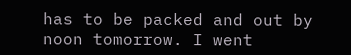has to be packed and out by noon tomorrow. I went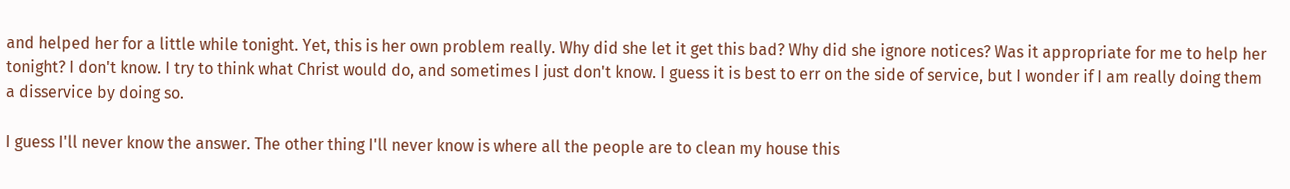and helped her for a little while tonight. Yet, this is her own problem really. Why did she let it get this bad? Why did she ignore notices? Was it appropriate for me to help her tonight? I don't know. I try to think what Christ would do, and sometimes I just don't know. I guess it is best to err on the side of service, but I wonder if I am really doing them a disservice by doing so.

I guess I'll never know the answer. The other thing I'll never know is where all the people are to clean my house this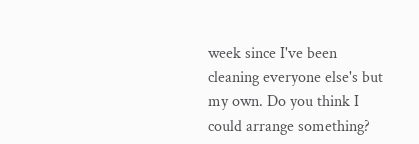week since I've been cleaning everyone else's but my own. Do you think I could arrange something?